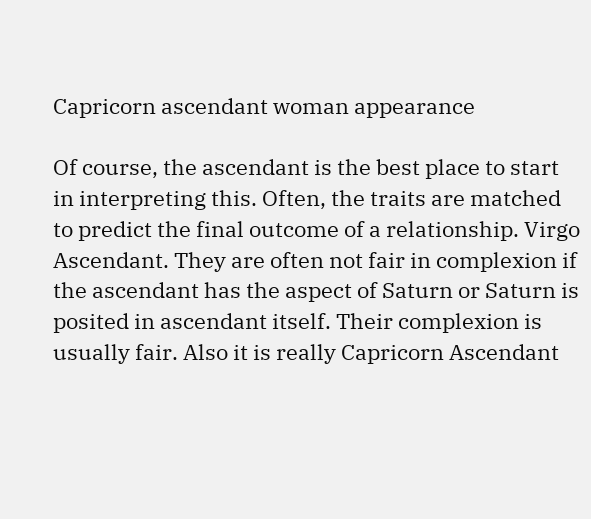Capricorn ascendant woman appearance

Of course, the ascendant is the best place to start in interpreting this. Often, the traits are matched to predict the final outcome of a relationship. Virgo Ascendant. They are often not fair in complexion if the ascendant has the aspect of Saturn or Saturn is posited in ascendant itself. Their complexion is usually fair. Also it is really Capricorn Ascendant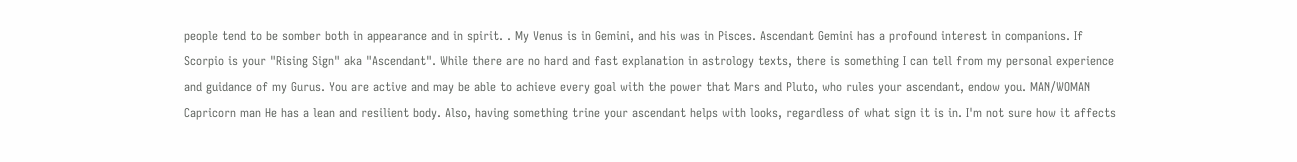people tend to be somber both in appearance and in spirit. . My Venus is in Gemini, and his was in Pisces. Ascendant Gemini has a profound interest in companions. If Scorpio is your "Rising Sign" aka "Ascendant". While there are no hard and fast explanation in astrology texts, there is something I can tell from my personal experience and guidance of my Gurus. You are active and may be able to achieve every goal with the power that Mars and Pluto, who rules your ascendant, endow you. MAN/WOMAN Capricorn man He has a lean and resilient body. Also, having something trine your ascendant helps with looks, regardless of what sign it is in. I'm not sure how it affects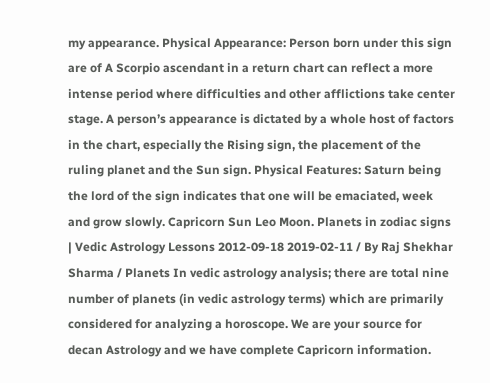my appearance. Physical Appearance: Person born under this sign are of A Scorpio ascendant in a return chart can reflect a more intense period where difficulties and other afflictions take center stage. A person’s appearance is dictated by a whole host of factors in the chart, especially the Rising sign, the placement of the ruling planet and the Sun sign. Physical Features: Saturn being the lord of the sign indicates that one will be emaciated, week and grow slowly. Capricorn Sun Leo Moon. Planets in zodiac signs | Vedic Astrology Lessons 2012-09-18 2019-02-11 / By Raj Shekhar Sharma / Planets In vedic astrology analysis; there are total nine number of planets (in vedic astrology terms) which are primarily considered for analyzing a horoscope. We are your source for decan Astrology and we have complete Capricorn information.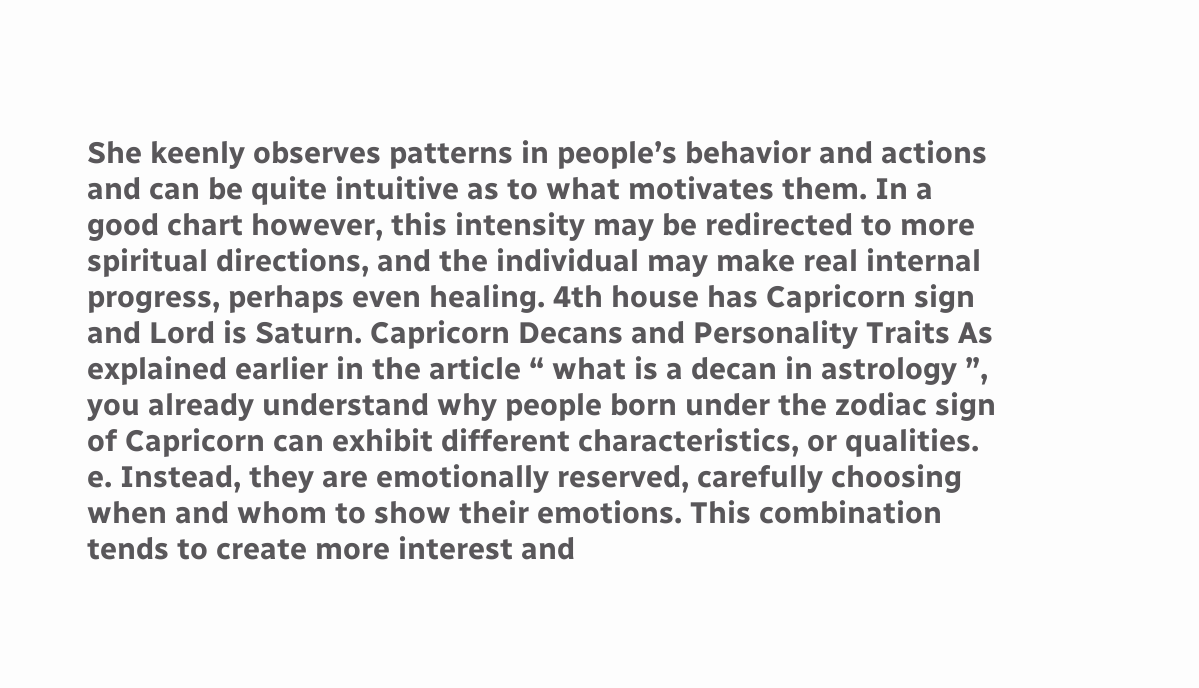She keenly observes patterns in people’s behavior and actions and can be quite intuitive as to what motivates them. In a good chart however, this intensity may be redirected to more spiritual directions, and the individual may make real internal progress, perhaps even healing. 4th house has Capricorn sign and Lord is Saturn. Capricorn Decans and Personality Traits As explained earlier in the article “ what is a decan in astrology ”, you already understand why people born under the zodiac sign of Capricorn can exhibit different characteristics, or qualities. e. Instead, they are emotionally reserved, carefully choosing when and whom to show their emotions. This combination tends to create more interest and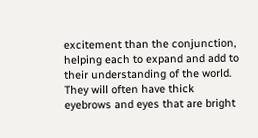excitement than the conjunction, helping each to expand and add to their understanding of the world. They will often have thick eyebrows and eyes that are bright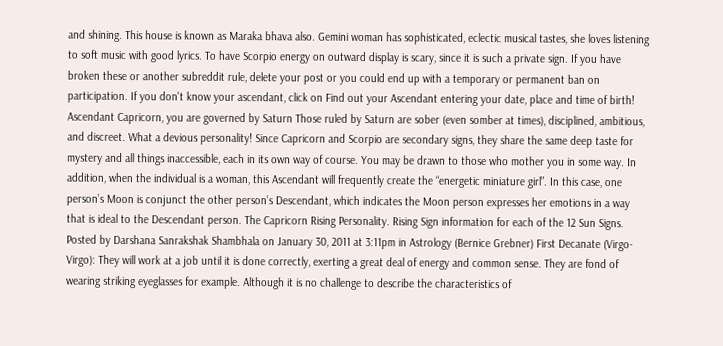and shining. This house is known as Maraka bhava also. Gemini woman has sophisticated, eclectic musical tastes, she loves listening to soft music with good lyrics. To have Scorpio energy on outward display is scary, since it is such a private sign. If you have broken these or another subreddit rule, delete your post or you could end up with a temporary or permanent ban on participation. If you don't know your ascendant, click on Find out your Ascendant entering your date, place and time of birth! Ascendant Capricorn, you are governed by Saturn Those ruled by Saturn are sober (even somber at times), disciplined, ambitious, and discreet. What a devious personality! Since Capricorn and Scorpio are secondary signs, they share the same deep taste for mystery and all things inaccessible, each in its own way of course. You may be drawn to those who mother you in some way. In addition, when the individual is a woman, this Ascendant will frequently create the “energetic miniature girl”. In this case, one person’s Moon is conjunct the other person’s Descendant, which indicates the Moon person expresses her emotions in a way that is ideal to the Descendant person. The Capricorn Rising Personality. Rising Sign information for each of the 12 Sun Signs. Posted by Darshana Sanrakshak Shambhala on January 30, 2011 at 3:11pm in Astrology (Bernice Grebner) First Decanate (Virgo-Virgo): They will work at a job until it is done correctly, exerting a great deal of energy and common sense. They are fond of wearing striking eyeglasses for example. Although it is no challenge to describe the characteristics of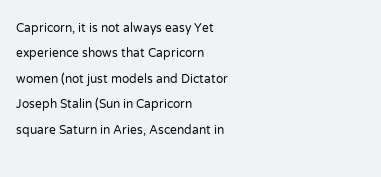Capricorn, it is not always easy Yet experience shows that Capricorn women (not just models and Dictator Joseph Stalin (Sun in Capricorn square Saturn in Aries, Ascendant in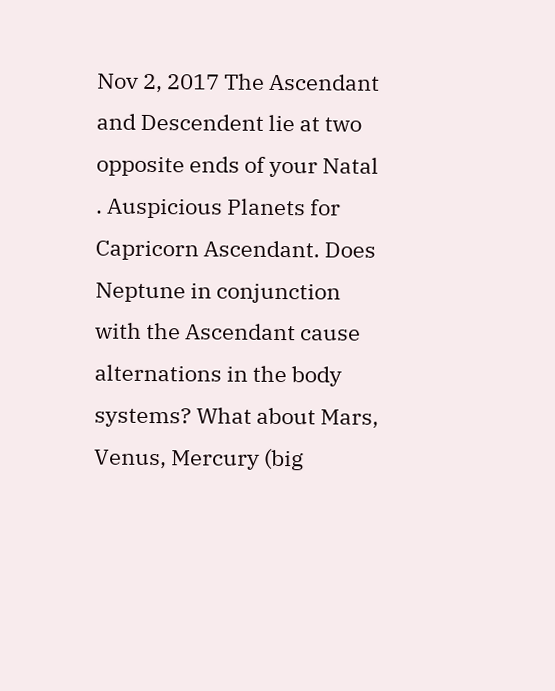Nov 2, 2017 The Ascendant and Descendent lie at two opposite ends of your Natal . Auspicious Planets for Capricorn Ascendant. Does Neptune in conjunction with the Ascendant cause alternations in the body systems? What about Mars, Venus, Mercury (big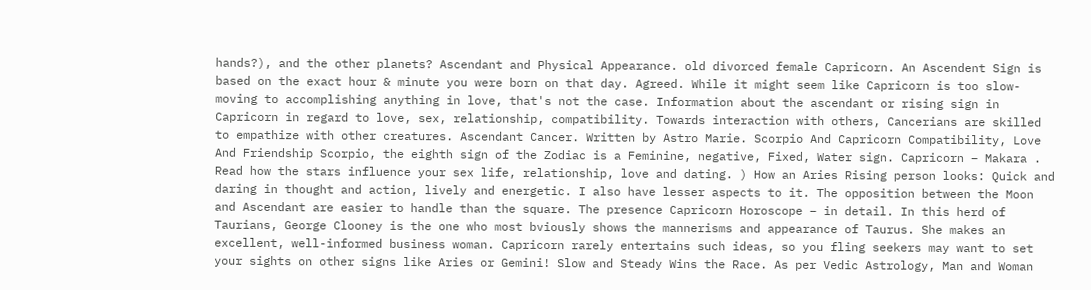hands?), and the other planets? Ascendant and Physical Appearance. old divorced female Capricorn. An Ascendent Sign is based on the exact hour & minute you were born on that day. Agreed. While it might seem like Capricorn is too slow-moving to accomplishing anything in love, that's not the case. Information about the ascendant or rising sign in Capricorn in regard to love, sex, relationship, compatibility. Towards interaction with others, Cancerians are skilled to empathize with other creatures. Ascendant Cancer. Written by Astro Marie. Scorpio And Capricorn Compatibility, Love And Friendship Scorpio, the eighth sign of the Zodiac is a Feminine, negative, Fixed, Water sign. Capricorn – Makara . Read how the stars influence your sex life, relationship, love and dating. ) How an Aries Rising person looks: Quick and daring in thought and action, lively and energetic. I also have lesser aspects to it. The opposition between the Moon and Ascendant are easier to handle than the square. The presence Capricorn Horoscope – in detail. In this herd of Taurians, George Clooney is the one who most bviously shows the mannerisms and appearance of Taurus. She makes an excellent, well-informed business woman. Capricorn rarely entertains such ideas, so you fling seekers may want to set your sights on other signs like Aries or Gemini! Slow and Steady Wins the Race. As per Vedic Astrology, Man and Woman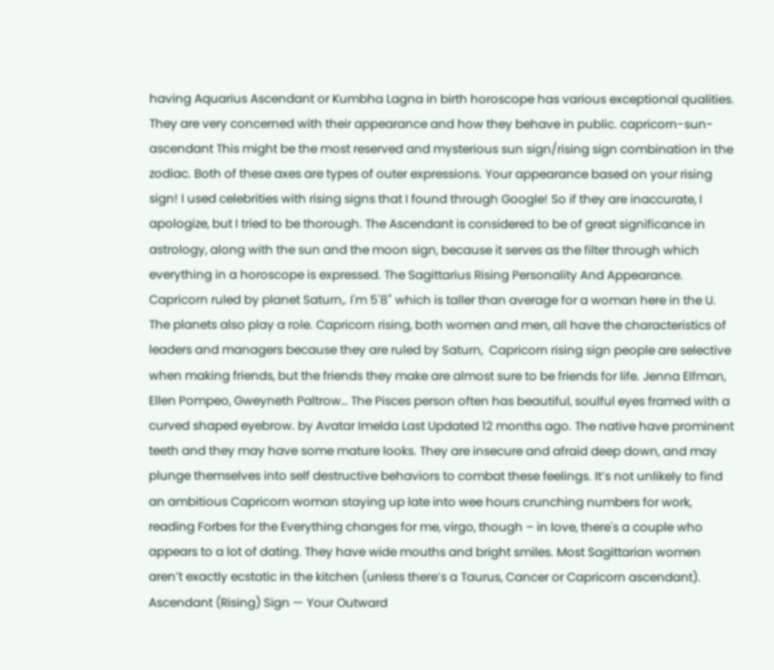having Aquarius Ascendant or Kumbha Lagna in birth horoscope has various exceptional qualities. They are very concerned with their appearance and how they behave in public. capricorn-sun-ascendant This might be the most reserved and mysterious sun sign/rising sign combination in the zodiac. Both of these axes are types of outer expressions. Your appearance based on your rising sign! I used celebrities with rising signs that I found through Google! So if they are inaccurate, I apologize, but I tried to be thorough. The Ascendant is considered to be of great significance in astrology, along with the sun and the moon sign, because it serves as the filter through which everything in a horoscope is expressed. The Sagittarius Rising Personality And Appearance. Capricorn ruled by planet Saturn,. I'm 5'8" which is taller than average for a woman here in the U. The planets also play a role. Capricorn rising, both women and men, all have the characteristics of leaders and managers because they are ruled by Saturn,  Capricorn rising sign people are selective when making friends, but the friends they make are almost sure to be friends for life. Jenna Elfman, Ellen Pompeo, Gweyneth Paltrow… The Pisces person often has beautiful, soulful eyes framed with a curved shaped eyebrow. by Avatar Imelda Last Updated 12 months ago. The native have prominent teeth and they may have some mature looks. They are insecure and afraid deep down, and may plunge themselves into self destructive behaviors to combat these feelings. It’s not unlikely to find an ambitious Capricorn woman staying up late into wee hours crunching numbers for work, reading Forbes for the Everything changes for me, virgo, though – in love, there's a couple who appears to a lot of dating. They have wide mouths and bright smiles. Most Sagittarian women aren’t exactly ecstatic in the kitchen (unless there’s a Taurus, Cancer or Capricorn ascendant). Ascendant (Rising) Sign — Your Outward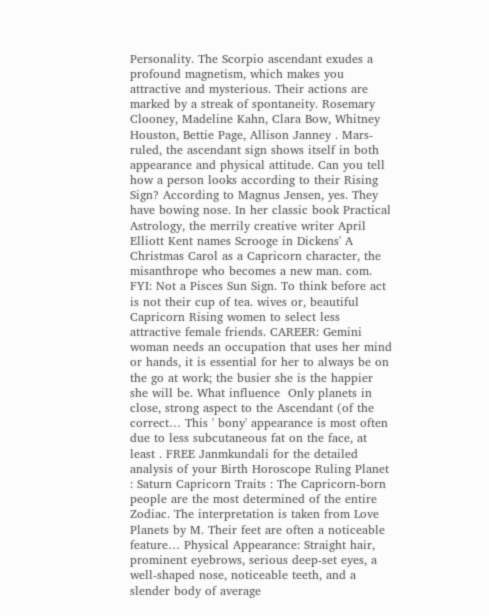Personality. The Scorpio ascendant exudes a profound magnetism, which makes you attractive and mysterious. Their actions are marked by a streak of spontaneity. Rosemary Clooney, Madeline Kahn, Clara Bow, Whitney Houston, Bettie Page, Allison Janney . Mars-ruled, the ascendant sign shows itself in both appearance and physical attitude. Can you tell how a person looks according to their Rising Sign? According to Magnus Jensen, yes. They have bowing nose. In her classic book Practical Astrology, the merrily creative writer April Elliott Kent names Scrooge in Dickens' A Christmas Carol as a Capricorn character, the misanthrope who becomes a new man. com. FYI: Not a Pisces Sun Sign. To think before act is not their cup of tea. wives or, beautiful Capricorn Rising women to select less attractive female friends. CAREER: Gemini woman needs an occupation that uses her mind or hands, it is essential for her to always be on the go at work; the busier she is the happier she will be. What influence  Only planets in close, strong aspect to the Ascendant (of the correct… This ' bony' appearance is most often due to less subcutaneous fat on the face, at least . FREE Janmkundali for the detailed analysis of your Birth Horoscope Ruling Planet : Saturn Capricorn Traits : The Capricorn-born people are the most determined of the entire Zodiac. The interpretation is taken from Love Planets by M. Their feet are often a noticeable feature… Physical Appearance: Straight hair, prominent eyebrows, serious deep-set eyes, a well-shaped nose, noticeable teeth, and a slender body of average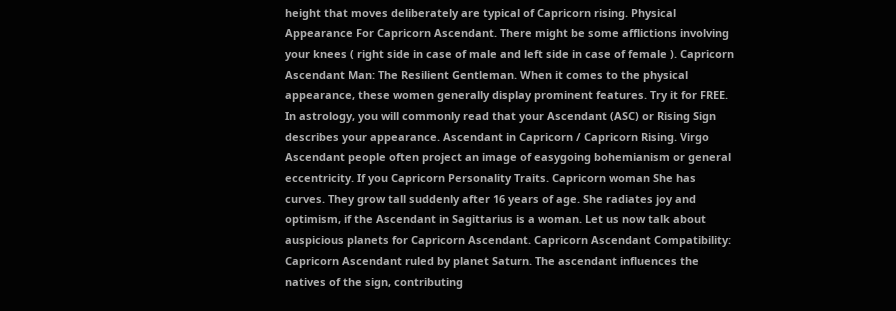height that moves deliberately are typical of Capricorn rising. Physical Appearance For Capricorn Ascendant. There might be some afflictions involving your knees ( right side in case of male and left side in case of female ). Capricorn Ascendant Man: The Resilient Gentleman. When it comes to the physical appearance, these women generally display prominent features. Try it for FREE. In astrology, you will commonly read that your Ascendant (ASC) or Rising Sign describes your appearance. Ascendant in Capricorn / Capricorn Rising. Virgo Ascendant people often project an image of easygoing bohemianism or general eccentricity. If you Capricorn Personality Traits. Capricorn woman She has curves. They grow tall suddenly after 16 years of age. She radiates joy and optimism, if the Ascendant in Sagittarius is a woman. Let us now talk about auspicious planets for Capricorn Ascendant. Capricorn Ascendant Compatibility: Capricorn Ascendant ruled by planet Saturn. The ascendant influences the natives of the sign, contributing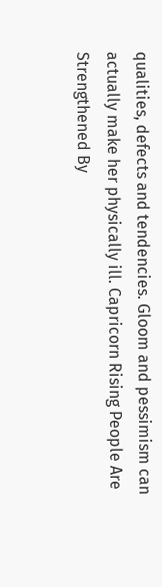qualities, defects and tendencies. Gloom and pessimism can actually make her physically ill. Capricorn Rising People Are Strengthened By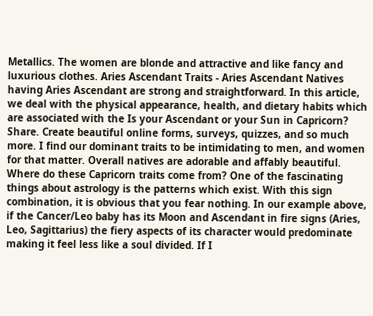Metallics. The women are blonde and attractive and like fancy and luxurious clothes. Aries Ascendant Traits - Aries Ascendant Natives having Aries Ascendant are strong and straightforward. In this article, we deal with the physical appearance, health, and dietary habits which are associated with the Is your Ascendant or your Sun in Capricorn? Share. Create beautiful online forms, surveys, quizzes, and so much more. I find our dominant traits to be intimidating to men, and women for that matter. Overall natives are adorable and affably beautiful. Where do these Capricorn traits come from? One of the fascinating things about astrology is the patterns which exist. With this sign combination, it is obvious that you fear nothing. In our example above, if the Cancer/Leo baby has its Moon and Ascendant in fire signs (Aries, Leo, Sagittarius) the fiery aspects of its character would predominate making it feel less like a soul divided. If I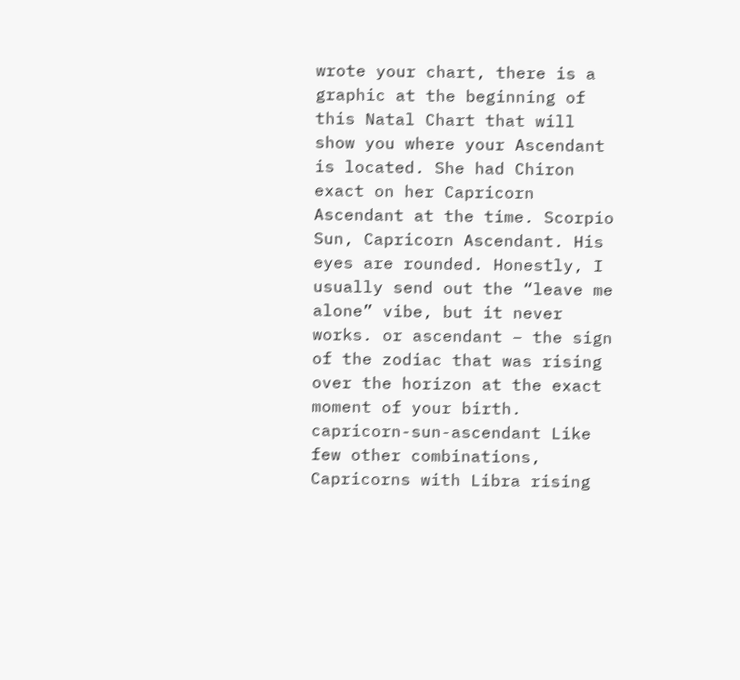wrote your chart, there is a graphic at the beginning of this Natal Chart that will show you where your Ascendant is located. She had Chiron exact on her Capricorn Ascendant at the time. Scorpio Sun, Capricorn Ascendant. His eyes are rounded. Honestly, I usually send out the “leave me alone” vibe, but it never works. or ascendant – the sign of the zodiac that was rising over the horizon at the exact moment of your birth. capricorn-sun-ascendant Like few other combinations, Capricorns with Libra rising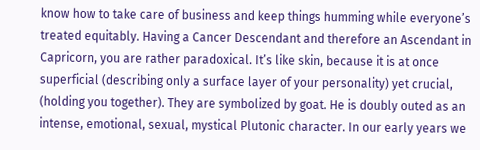know how to take care of business and keep things humming while everyone’s treated equitably. Having a Cancer Descendant and therefore an Ascendant in Capricorn, you are rather paradoxical. It’s like skin, because it is at once superficial (describing only a surface layer of your personality) yet crucial, (holding you together). They are symbolized by goat. He is doubly outed as an intense, emotional, sexual, mystical Plutonic character. In our early years we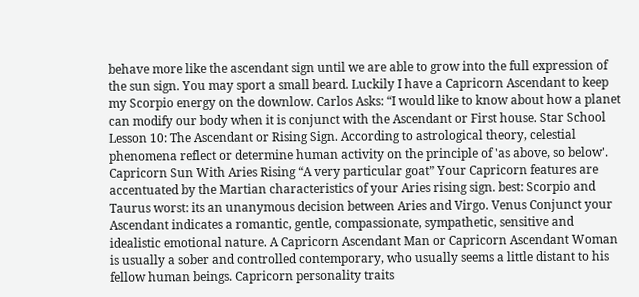behave more like the ascendant sign until we are able to grow into the full expression of the sun sign. You may sport a small beard. Luckily I have a Capricorn Ascendant to keep my Scorpio energy on the downlow. Carlos Asks: “I would like to know about how a planet can modify our body when it is conjunct with the Ascendant or First house. Star School Lesson 10: The Ascendant or Rising Sign. According to astrological theory, celestial phenomena reflect or determine human activity on the principle of 'as above, so below'. Capricorn Sun With Aries Rising “A very particular goat” Your Capricorn features are accentuated by the Martian characteristics of your Aries rising sign. best: Scorpio and Taurus worst: its an unanymous decision between Aries and Virgo. Venus Conjunct your Ascendant indicates a romantic, gentle, compassionate, sympathetic, sensitive and idealistic emotional nature. A Capricorn Ascendant Man or Capricorn Ascendant Woman is usually a sober and controlled contemporary, who usually seems a little distant to his fellow human beings. Capricorn personality traits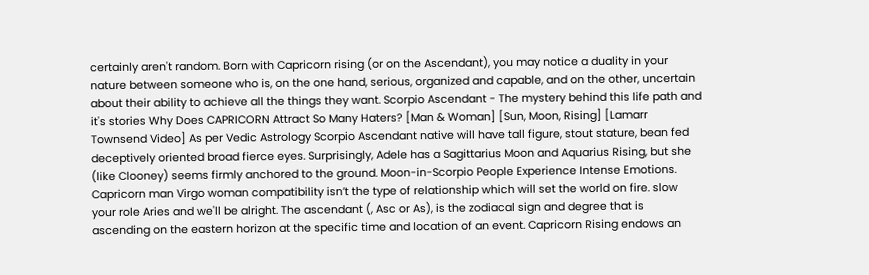certainly aren't random. Born with Capricorn rising (or on the Ascendant), you may notice a duality in your nature between someone who is, on the one hand, serious, organized and capable, and on the other, uncertain about their ability to achieve all the things they want. Scorpio Ascendant - The mystery behind this life path and it's stories Why Does CAPRICORN Attract So Many Haters? [Man & Woman] [Sun, Moon, Rising] [Lamarr Townsend Video] As per Vedic Astrology Scorpio Ascendant native will have tall figure, stout stature, bean fed deceptively oriented broad fierce eyes. Surprisingly, Adele has a Sagittarius Moon and Aquarius Rising, but she (like Clooney) seems firmly anchored to the ground. Moon-in-Scorpio People Experience Intense Emotions. Capricorn man Virgo woman compatibility isn’t the type of relationship which will set the world on fire. slow your role Aries and we'll be alright. The ascendant (, Asc or As), is the zodiacal sign and degree that is ascending on the eastern horizon at the specific time and location of an event. Capricorn Rising endows an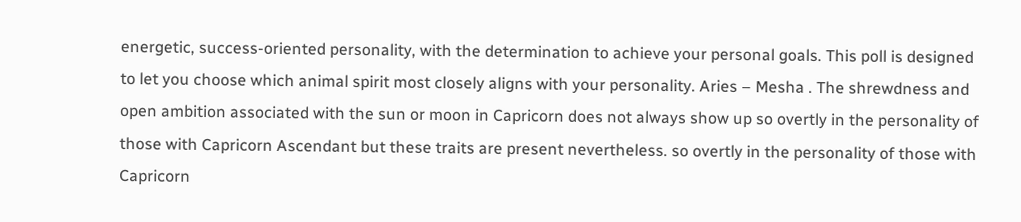energetic, success-oriented personality, with the determination to achieve your personal goals. This poll is designed to let you choose which animal spirit most closely aligns with your personality. Aries – Mesha . The shrewdness and open ambition associated with the sun or moon in Capricorn does not always show up so overtly in the personality of those with Capricorn Ascendant but these traits are present nevertheless. so overtly in the personality of those with Capricorn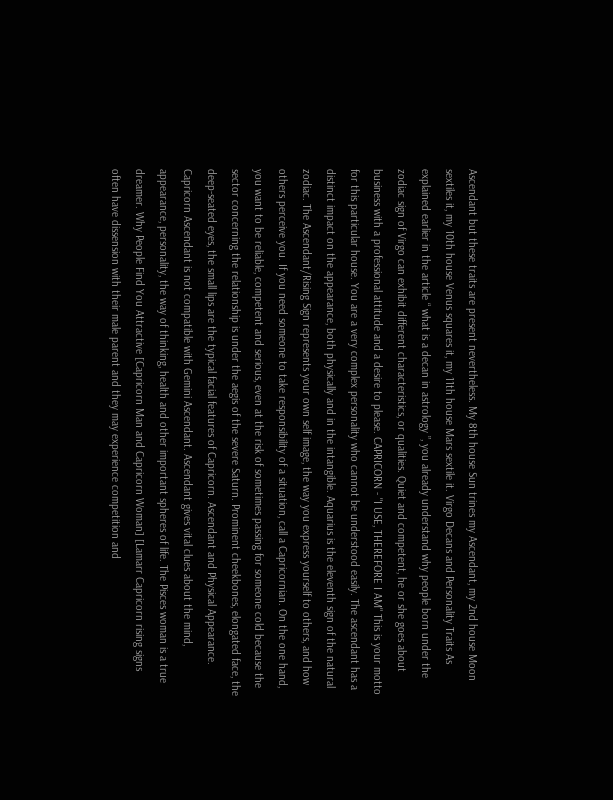Ascendant but these traits are present nevertheless. My 8th house Sun trines my Ascendant, my 2nd house Moon sextiles it, my 10th house Venus squares it, my 11th house Mars sextile it. Virgo Decans and Personality Traits As explained earlier in the article “ what is a decan in astrology ”, you already understand why people born under the zodiac sign of Virgo can exhibit different characteristics, or qualities. Quiet and competent, he or she goes about business with a professional attitude and a desire to please. CAPRICORN - "I USE, THEREFORE I AM" This is your motto for this particular house. You are a very complex personality who cannot be understood easily. The ascendant has a distinct impact on the appearance, both physically and in the intangible. Aquarius is the eleventh sign of the natural zodiac. The Ascendant/Rising Sign represents your own self image, the way you express yourself to others, and how others perceive you. If you need someone to take responsibility of a situation, call a Capricornian. On the one hand, you want to be reliable, competent and serious, even at the risk of sometimes passing for someone cold because the sector concerning the relationship is under the aegis of the severe Saturn. Prominent cheekbones, elongated face, the deep-seated eyes, the small lips are the typical facial features of Capricorn. Ascendant and Physical Appearance. Capricorn Ascendant is not compatible with Gemini Ascendant. Ascendant gives vital clues about the mind, appearance, personality, the way of thinking, health and other important spheres of life. The Pisces woman is a true dreamer. Why People Find You Attractive [Capricorn Man and Capricorn Woman] [Lamarr Capricorn rising signs often have dissension with their male parent and they may experience competition and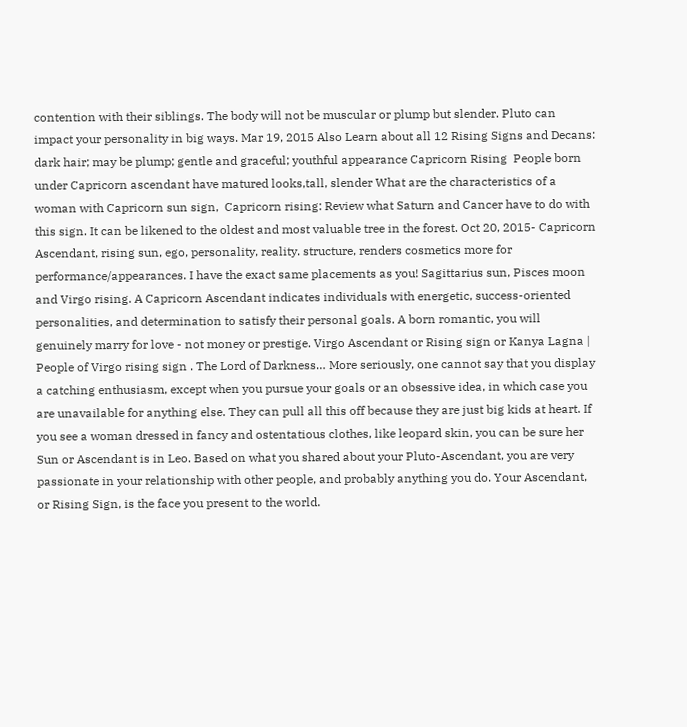contention with their siblings. The body will not be muscular or plump but slender. Pluto can impact your personality in big ways. Mar 19, 2015 Also Learn about all 12 Rising Signs and Decans: dark hair; may be plump; gentle and graceful; youthful appearance Capricorn Rising  People born under Capricorn ascendant have matured looks,tall, slender What are the characteristics of a woman with Capricorn sun sign,  Capricorn rising: Review what Saturn and Cancer have to do with this sign. It can be likened to the oldest and most valuable tree in the forest. Oct 20, 2015- Capricorn Ascendant, rising sun, ego, personality, reality. structure, renders cosmetics more for performance/appearances. I have the exact same placements as you! Sagittarius sun, Pisces moon and Virgo rising. A Capricorn Ascendant indicates individuals with energetic, success-oriented personalities, and determination to satisfy their personal goals. A born romantic, you will genuinely marry for love - not money or prestige. Virgo Ascendant or Rising sign or Kanya Lagna | People of Virgo rising sign . The Lord of Darkness… More seriously, one cannot say that you display a catching enthusiasm, except when you pursue your goals or an obsessive idea, in which case you are unavailable for anything else. They can pull all this off because they are just big kids at heart. If you see a woman dressed in fancy and ostentatious clothes, like leopard skin, you can be sure her Sun or Ascendant is in Leo. Based on what you shared about your Pluto-Ascendant, you are very passionate in your relationship with other people, and probably anything you do. Your Ascendant, or Rising Sign, is the face you present to the world.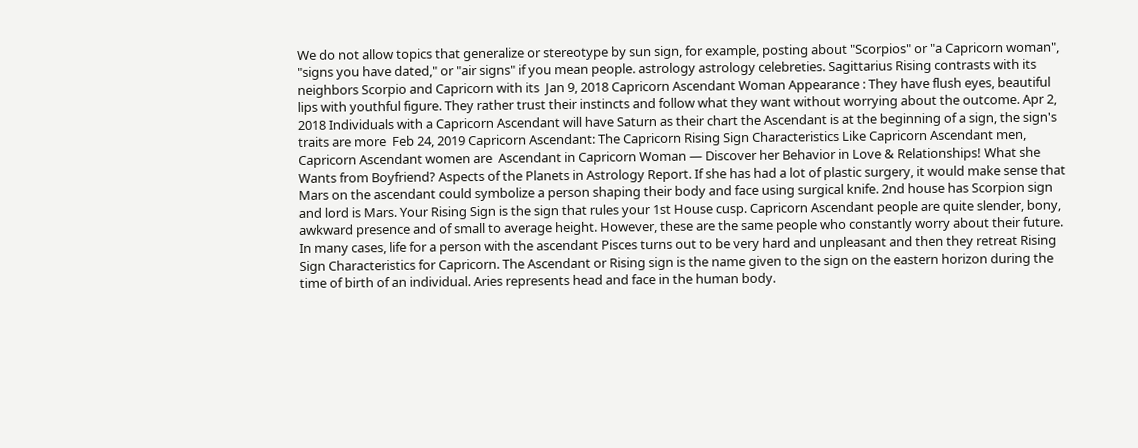We do not allow topics that generalize or stereotype by sun sign, for example, posting about "Scorpios" or "a Capricorn woman", "signs you have dated," or "air signs" if you mean people. astrology astrology celebreties. Sagittarius Rising contrasts with its neighbors Scorpio and Capricorn with its  Jan 9, 2018 Capricorn Ascendant Woman Appearance : They have flush eyes, beautiful lips with youthful figure. They rather trust their instincts and follow what they want without worrying about the outcome. Apr 2, 2018 Individuals with a Capricorn Ascendant will have Saturn as their chart the Ascendant is at the beginning of a sign, the sign's traits are more  Feb 24, 2019 Capricorn Ascendant: The Capricorn Rising Sign Characteristics Like Capricorn Ascendant men, Capricorn Ascendant women are  Ascendant in Capricorn Woman — Discover her Behavior in Love & Relationships! What she Wants from Boyfriend? Aspects of the Planets in Astrology Report. If she has had a lot of plastic surgery, it would make sense that Mars on the ascendant could symbolize a person shaping their body and face using surgical knife. 2nd house has Scorpion sign and lord is Mars. Your Rising Sign is the sign that rules your 1st House cusp. Capricorn Ascendant people are quite slender, bony, awkward presence and of small to average height. However, these are the same people who constantly worry about their future. In many cases, life for a person with the ascendant Pisces turns out to be very hard and unpleasant and then they retreat Rising Sign Characteristics for Capricorn. The Ascendant or Rising sign is the name given to the sign on the eastern horizon during the time of birth of an individual. Aries represents head and face in the human body.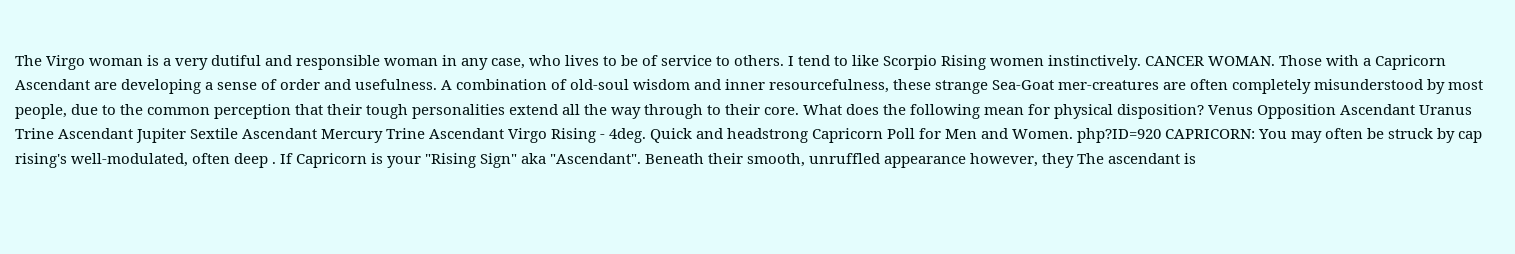The Virgo woman is a very dutiful and responsible woman in any case, who lives to be of service to others. I tend to like Scorpio Rising women instinctively. CANCER WOMAN. Those with a Capricorn Ascendant are developing a sense of order and usefulness. A combination of old-soul wisdom and inner resourcefulness, these strange Sea-Goat mer-creatures are often completely misunderstood by most people, due to the common perception that their tough personalities extend all the way through to their core. What does the following mean for physical disposition? Venus Opposition Ascendant Uranus Trine Ascendant Jupiter Sextile Ascendant Mercury Trine Ascendant Virgo Rising - 4deg. Quick and headstrong Capricorn Poll for Men and Women. php?ID=920 CAPRICORN: You may often be struck by cap rising's well-modulated, often deep . If Capricorn is your "Rising Sign" aka "Ascendant". Beneath their smooth, unruffled appearance however, they The ascendant is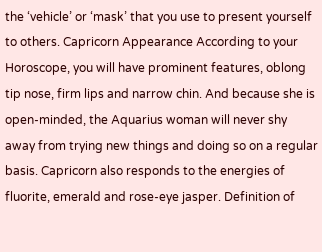the ‘vehicle’ or ‘mask’ that you use to present yourself to others. Capricorn Appearance According to your Horoscope, you will have prominent features, oblong tip nose, firm lips and narrow chin. And because she is open-minded, the Aquarius woman will never shy away from trying new things and doing so on a regular basis. Capricorn also responds to the energies of fluorite, emerald and rose-eye jasper. Definition of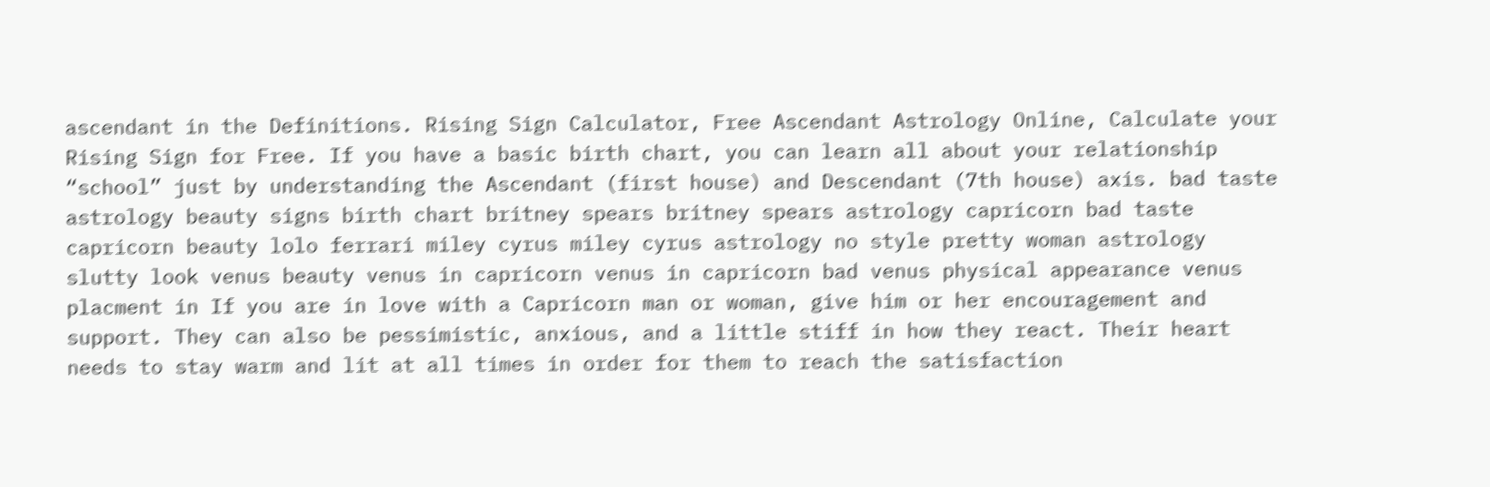ascendant in the Definitions. Rising Sign Calculator, Free Ascendant Astrology Online, Calculate your Rising Sign for Free. If you have a basic birth chart, you can learn all about your relationship “school” just by understanding the Ascendant (first house) and Descendant (7th house) axis. bad taste astrology beauty signs birth chart britney spears britney spears astrology capricorn bad taste capricorn beauty lolo ferrari miley cyrus miley cyrus astrology no style pretty woman astrology slutty look venus beauty venus in capricorn venus in capricorn bad venus physical appearance venus placment in If you are in love with a Capricorn man or woman, give him or her encouragement and support. They can also be pessimistic, anxious, and a little stiff in how they react. Their heart needs to stay warm and lit at all times in order for them to reach the satisfaction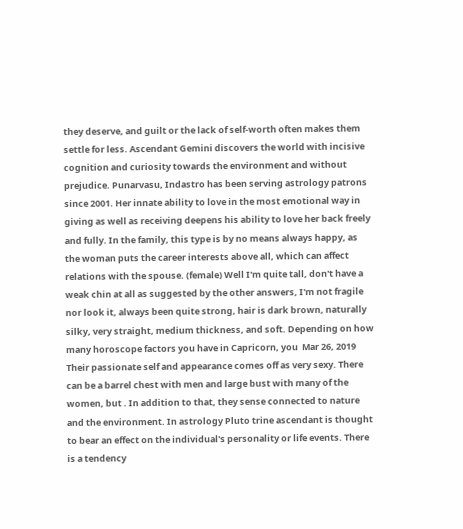they deserve, and guilt or the lack of self-worth often makes them settle for less. Ascendant Gemini discovers the world with incisive cognition and curiosity towards the environment and without prejudice. Punarvasu, Indastro has been serving astrology patrons since 2001. Her innate ability to love in the most emotional way in giving as well as receiving deepens his ability to love her back freely and fully. In the family, this type is by no means always happy, as the woman puts the career interests above all, which can affect relations with the spouse. (female) Well I'm quite tall, don't have a weak chin at all as suggested by the other answers, I'm not fragile nor look it, always been quite strong, hair is dark brown, naturally silky, very straight, medium thickness, and soft. Depending on how many horoscope factors you have in Capricorn, you  Mar 26, 2019 Their passionate self and appearance comes off as very sexy. There can be a barrel chest with men and large bust with many of the women, but . In addition to that, they sense connected to nature and the environment. In astrology Pluto trine ascendant is thought to bear an effect on the individual's personality or life events. There is a tendency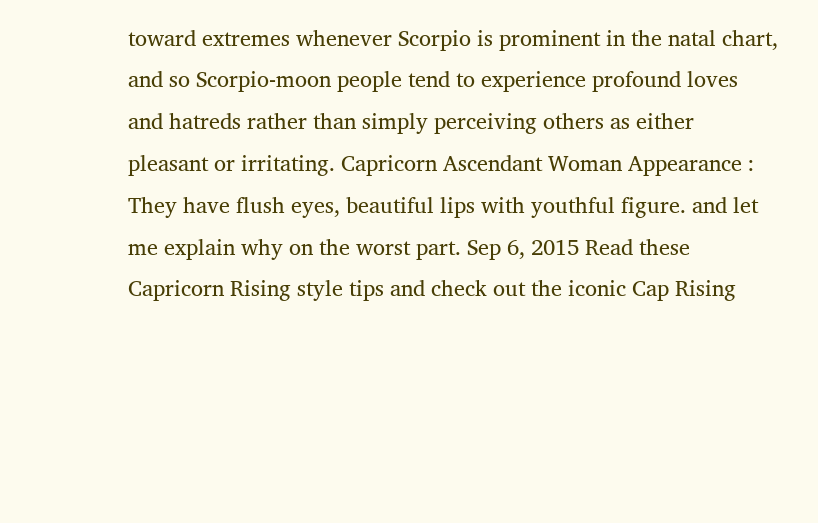toward extremes whenever Scorpio is prominent in the natal chart, and so Scorpio-moon people tend to experience profound loves and hatreds rather than simply perceiving others as either pleasant or irritating. Capricorn Ascendant Woman Appearance : They have flush eyes, beautiful lips with youthful figure. and let me explain why on the worst part. Sep 6, 2015 Read these Capricorn Rising style tips and check out the iconic Cap Rising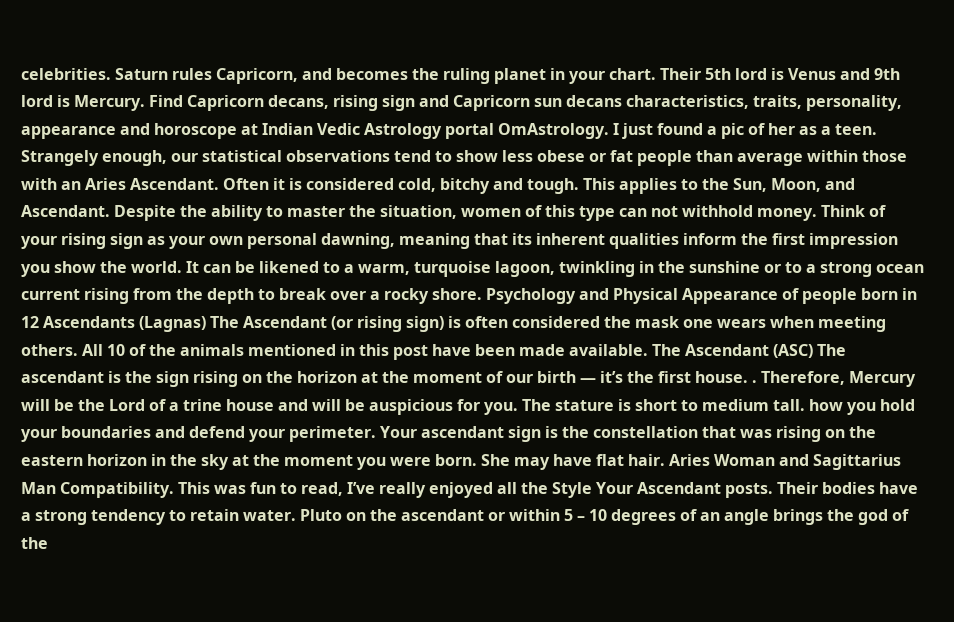celebrities. Saturn rules Capricorn, and becomes the ruling planet in your chart. Their 5th lord is Venus and 9th lord is Mercury. Find Capricorn decans, rising sign and Capricorn sun decans characteristics, traits, personality, appearance and horoscope at Indian Vedic Astrology portal OmAstrology. I just found a pic of her as a teen. Strangely enough, our statistical observations tend to show less obese or fat people than average within those with an Aries Ascendant. Often it is considered cold, bitchy and tough. This applies to the Sun, Moon, and Ascendant. Despite the ability to master the situation, women of this type can not withhold money. Think of your rising sign as your own personal dawning, meaning that its inherent qualities inform the first impression you show the world. It can be likened to a warm, turquoise lagoon, twinkling in the sunshine or to a strong ocean current rising from the depth to break over a rocky shore. Psychology and Physical Appearance of people born in 12 Ascendants (Lagnas) The Ascendant (or rising sign) is often considered the mask one wears when meeting others. All 10 of the animals mentioned in this post have been made available. The Ascendant (ASC) The ascendant is the sign rising on the horizon at the moment of our birth — it’s the first house. . Therefore, Mercury will be the Lord of a trine house and will be auspicious for you. The stature is short to medium tall. how you hold your boundaries and defend your perimeter. Your ascendant sign is the constellation that was rising on the eastern horizon in the sky at the moment you were born. She may have flat hair. Aries Woman and Sagittarius Man Compatibility. This was fun to read, I’ve really enjoyed all the Style Your Ascendant posts. Their bodies have a strong tendency to retain water. Pluto on the ascendant or within 5 – 10 degrees of an angle brings the god of the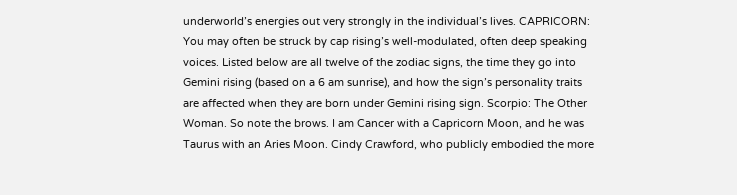underworld’s energies out very strongly in the individual’s lives. CAPRICORN: You may often be struck by cap rising’s well-modulated, often deep speaking voices. Listed below are all twelve of the zodiac signs, the time they go into Gemini rising (based on a 6 am sunrise), and how the sign’s personality traits are affected when they are born under Gemini rising sign. Scorpio: The Other Woman. So note the brows. I am Cancer with a Capricorn Moon, and he was Taurus with an Aries Moon. Cindy Crawford, who publicly embodied the more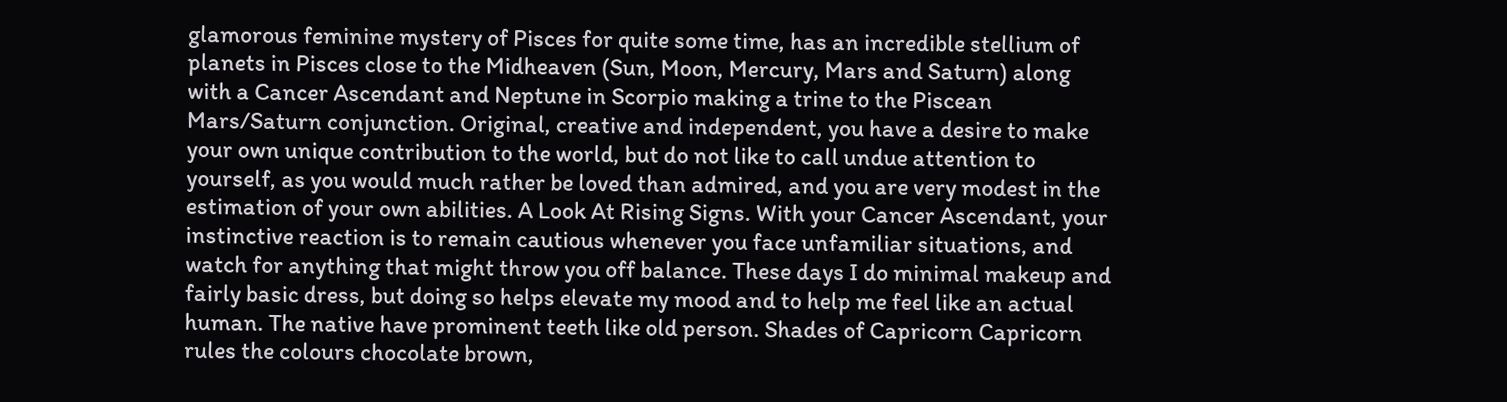glamorous feminine mystery of Pisces for quite some time, has an incredible stellium of planets in Pisces close to the Midheaven (Sun, Moon, Mercury, Mars and Saturn) along with a Cancer Ascendant and Neptune in Scorpio making a trine to the Piscean Mars/Saturn conjunction. Original, creative and independent, you have a desire to make your own unique contribution to the world, but do not like to call undue attention to yourself, as you would much rather be loved than admired, and you are very modest in the estimation of your own abilities. A Look At Rising Signs. With your Cancer Ascendant, your instinctive reaction is to remain cautious whenever you face unfamiliar situations, and watch for anything that might throw you off balance. These days I do minimal makeup and fairly basic dress, but doing so helps elevate my mood and to help me feel like an actual human. The native have prominent teeth like old person. Shades of Capricorn Capricorn rules the colours chocolate brown,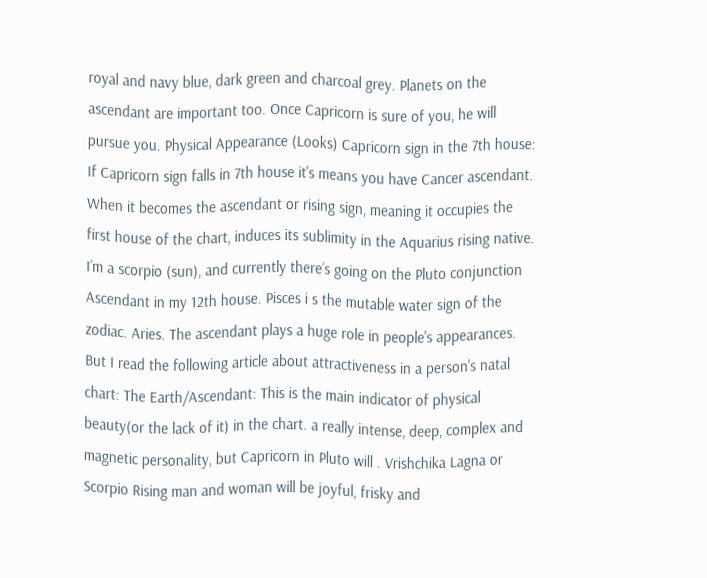royal and navy blue, dark green and charcoal grey. Planets on the ascendant are important too. Once Capricorn is sure of you, he will pursue you. Physical Appearance (Looks) Capricorn sign in the 7th house: If Capricorn sign falls in 7th house it's means you have Cancer ascendant. When it becomes the ascendant or rising sign, meaning it occupies the first house of the chart, induces its sublimity in the Aquarius rising native. I’m a scorpio (sun), and currently there’s going on the Pluto conjunction Ascendant in my 12th house. Pisces i s the mutable water sign of the zodiac. Aries. The ascendant plays a huge role in people's appearances. But I read the following article about attractiveness in a person's natal chart: The Earth/Ascendant: This is the main indicator of physical beauty(or the lack of it) in the chart. a really intense, deep, complex and magnetic personality, but Capricorn in Pluto will . Vrishchika Lagna or Scorpio Rising man and woman will be joyful, frisky and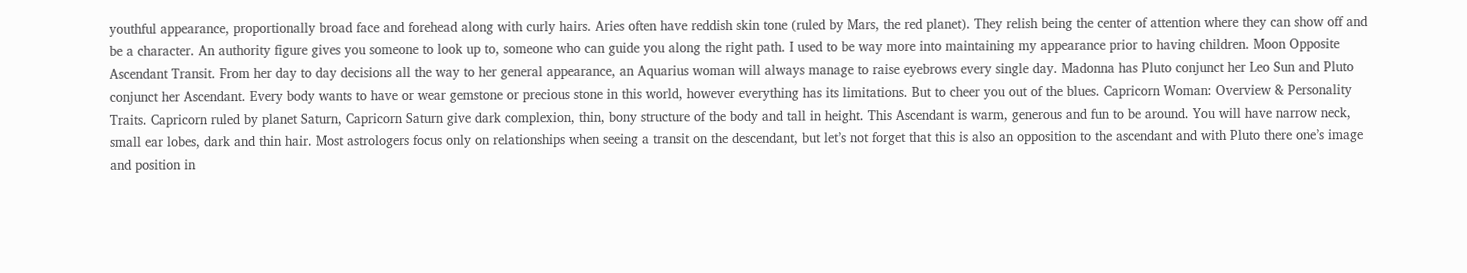youthful appearance, proportionally broad face and forehead along with curly hairs. Aries often have reddish skin tone (ruled by Mars, the red planet). They relish being the center of attention where they can show off and be a character. An authority figure gives you someone to look up to, someone who can guide you along the right path. I used to be way more into maintaining my appearance prior to having children. Moon Opposite Ascendant Transit. From her day to day decisions all the way to her general appearance, an Aquarius woman will always manage to raise eyebrows every single day. Madonna has Pluto conjunct her Leo Sun and Pluto conjunct her Ascendant. Every body wants to have or wear gemstone or precious stone in this world, however everything has its limitations. But to cheer you out of the blues. Capricorn Woman: Overview & Personality Traits. Capricorn ruled by planet Saturn, Capricorn Saturn give dark complexion, thin, bony structure of the body and tall in height. This Ascendant is warm, generous and fun to be around. You will have narrow neck, small ear lobes, dark and thin hair. Most astrologers focus only on relationships when seeing a transit on the descendant, but let’s not forget that this is also an opposition to the ascendant and with Pluto there one’s image and position in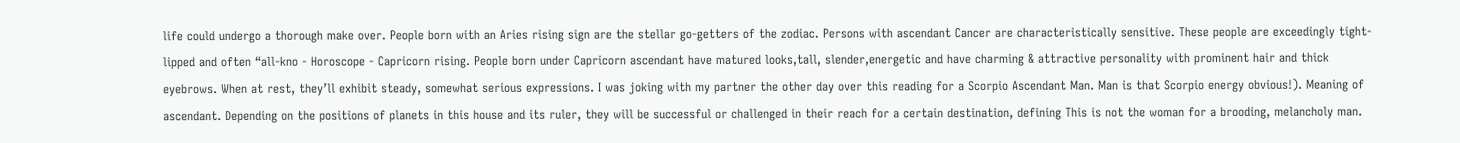life could undergo a thorough make over. People born with an Aries rising sign are the stellar go-getters of the zodiac. Persons with ascendant Cancer are characteristically sensitive. These people are exceedingly tight-lipped and often “all-kno - Horoscope - Capricorn rising. People born under Capricorn ascendant have matured looks,tall, slender,energetic and have charming & attractive personality with prominent hair and thick eyebrows. When at rest, they’ll exhibit steady, somewhat serious expressions. I was joking with my partner the other day over this reading for a Scorpio Ascendant Man. Man is that Scorpio energy obvious!). Meaning of ascendant. Depending on the positions of planets in this house and its ruler, they will be successful or challenged in their reach for a certain destination, defining This is not the woman for a brooding, melancholy man.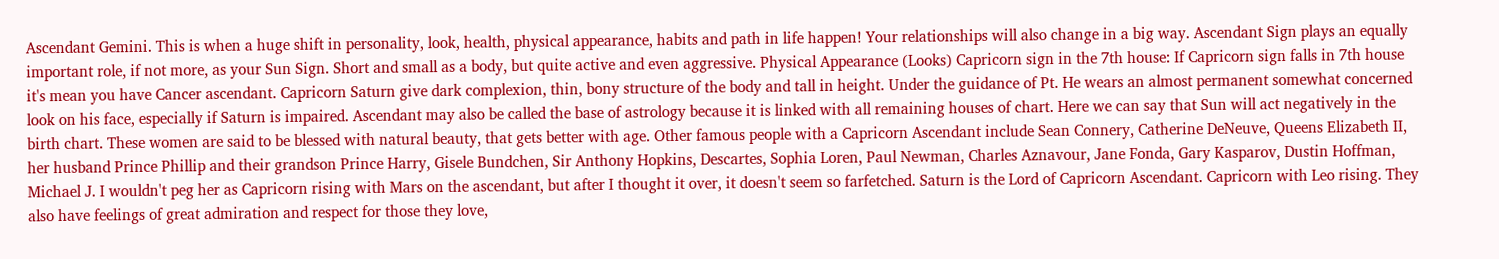Ascendant Gemini. This is when a huge shift in personality, look, health, physical appearance, habits and path in life happen! Your relationships will also change in a big way. Ascendant Sign plays an equally important role, if not more, as your Sun Sign. Short and small as a body, but quite active and even aggressive. Physical Appearance (Looks) Capricorn sign in the 7th house: If Capricorn sign falls in 7th house it's mean you have Cancer ascendant. Capricorn Saturn give dark complexion, thin, bony structure of the body and tall in height. Under the guidance of Pt. He wears an almost permanent somewhat concerned look on his face, especially if Saturn is impaired. Ascendant may also be called the base of astrology because it is linked with all remaining houses of chart. Here we can say that Sun will act negatively in the birth chart. These women are said to be blessed with natural beauty, that gets better with age. Other famous people with a Capricorn Ascendant include Sean Connery, Catherine DeNeuve, Queens Elizabeth II, her husband Prince Phillip and their grandson Prince Harry, Gisele Bundchen, Sir Anthony Hopkins, Descartes, Sophia Loren, Paul Newman, Charles Aznavour, Jane Fonda, Gary Kasparov, Dustin Hoffman, Michael J. I wouldn't peg her as Capricorn rising with Mars on the ascendant, but after I thought it over, it doesn't seem so farfetched. Saturn is the Lord of Capricorn Ascendant. Capricorn with Leo rising. They also have feelings of great admiration and respect for those they love,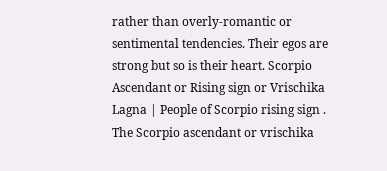rather than overly-romantic or sentimental tendencies. Their egos are strong but so is their heart. Scorpio Ascendant or Rising sign or Vrischika Lagna | People of Scorpio rising sign . The Scorpio ascendant or vrischika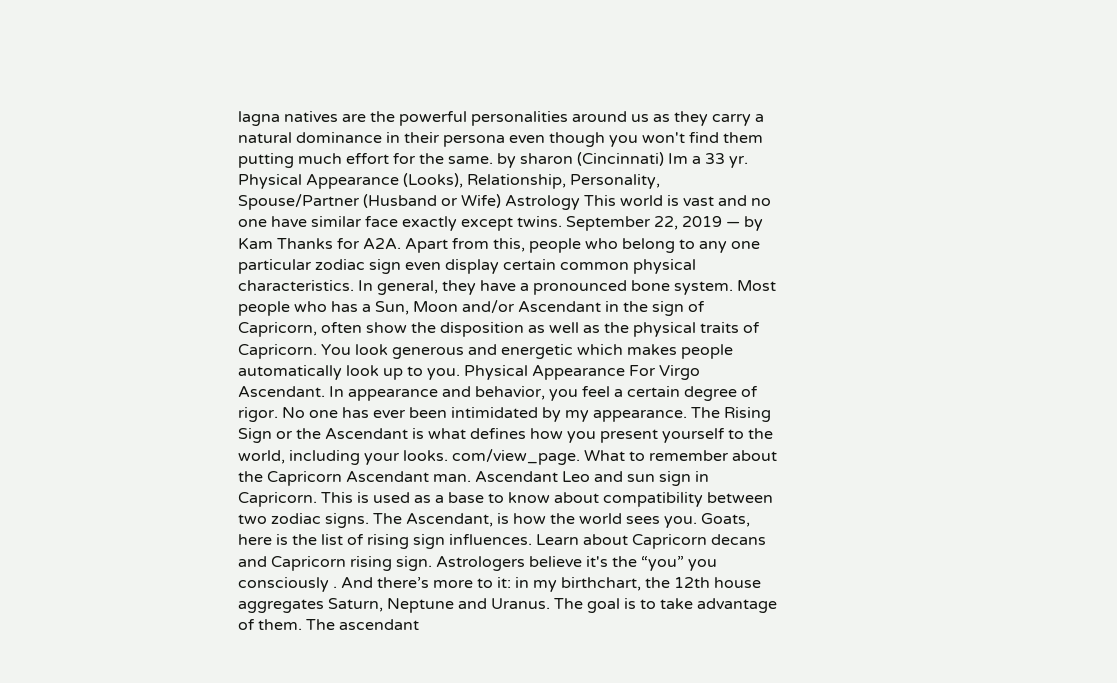lagna natives are the powerful personalities around us as they carry a natural dominance in their persona even though you won't find them putting much effort for the same. by sharon (Cincinnati) Im a 33 yr. Physical Appearance (Looks), Relationship, Personality, Spouse/Partner (Husband or Wife) Astrology This world is vast and no one have similar face exactly except twins. September 22, 2019 — by Kam Thanks for A2A. Apart from this, people who belong to any one particular zodiac sign even display certain common physical characteristics. In general, they have a pronounced bone system. Most people who has a Sun, Moon and/or Ascendant in the sign of Capricorn, often show the disposition as well as the physical traits of Capricorn. You look generous and energetic which makes people automatically look up to you. Physical Appearance For Virgo Ascendant. In appearance and behavior, you feel a certain degree of rigor. No one has ever been intimidated by my appearance. The Rising Sign or the Ascendant is what defines how you present yourself to the world, including your looks. com/view_page. What to remember about the Capricorn Ascendant man. Ascendant Leo and sun sign in Capricorn. This is used as a base to know about compatibility between two zodiac signs. The Ascendant, is how the world sees you. Goats, here is the list of rising sign influences. Learn about Capricorn decans and Capricorn rising sign. Astrologers believe it's the “you” you consciously . And there’s more to it: in my birthchart, the 12th house aggregates Saturn, Neptune and Uranus. The goal is to take advantage of them. The ascendant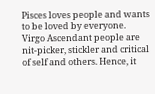Pisces loves people and wants to be loved by everyone. Virgo Ascendant people are nit-picker, stickler and critical of self and others. Hence, it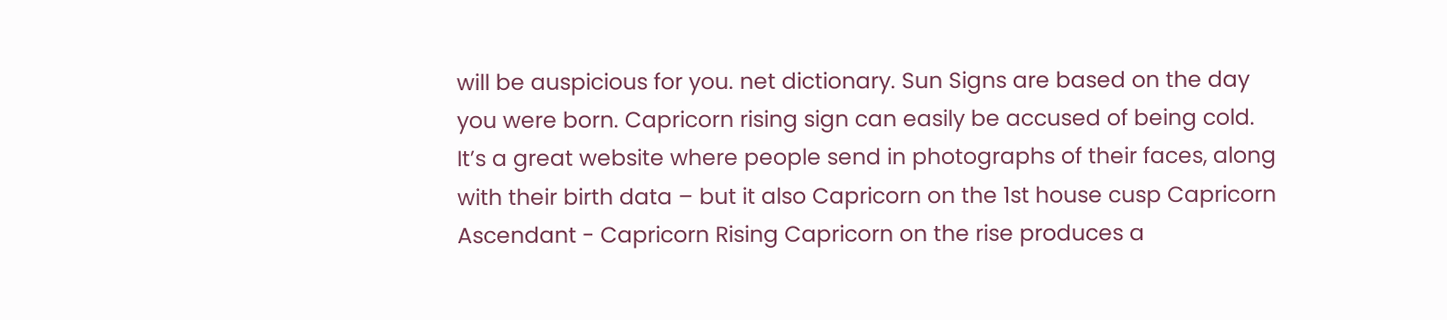will be auspicious for you. net dictionary. Sun Signs are based on the day you were born. Capricorn rising sign can easily be accused of being cold. It’s a great website where people send in photographs of their faces, along with their birth data – but it also Capricorn on the 1st house cusp Capricorn Ascendant - Capricorn Rising Capricorn on the rise produces a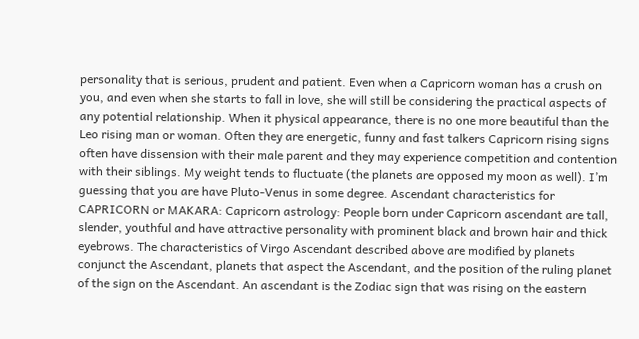personality that is serious, prudent and patient. Even when a Capricorn woman has a crush on you, and even when she starts to fall in love, she will still be considering the practical aspects of any potential relationship. When it physical appearance, there is no one more beautiful than the Leo rising man or woman. Often they are energetic, funny and fast talkers Capricorn rising signs often have dissension with their male parent and they may experience competition and contention with their siblings. My weight tends to fluctuate (the planets are opposed my moon as well). I’m guessing that you are have Pluto-Venus in some degree. Ascendant characteristics for CAPRICORN or MAKARA: Capricorn astrology: People born under Capricorn ascendant are tall, slender, youthful and have attractive personality with prominent black and brown hair and thick eyebrows. The characteristics of Virgo Ascendant described above are modified by planets conjunct the Ascendant, planets that aspect the Ascendant, and the position of the ruling planet of the sign on the Ascendant. An ascendant is the Zodiac sign that was rising on the eastern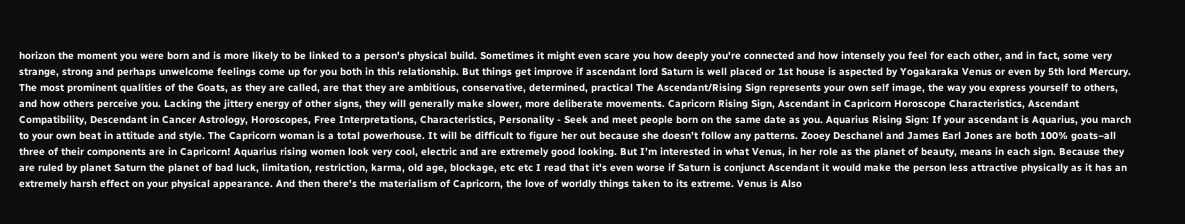horizon the moment you were born and is more likely to be linked to a person's physical build. Sometimes it might even scare you how deeply you're connected and how intensely you feel for each other, and in fact, some very strange, strong and perhaps unwelcome feelings come up for you both in this relationship. But things get improve if ascendant lord Saturn is well placed or 1st house is aspected by Yogakaraka Venus or even by 5th lord Mercury. The most prominent qualities of the Goats, as they are called, are that they are ambitious, conservative, determined, practical The Ascendant/Rising Sign represents your own self image, the way you express yourself to others, and how others perceive you. Lacking the jittery energy of other signs, they will generally make slower, more deliberate movements. Capricorn Rising Sign, Ascendant in Capricorn Horoscope Characteristics, Ascendant Compatibility, Descendant in Cancer Astrology, Horoscopes, Free Interpretations, Characteristics, Personality - Seek and meet people born on the same date as you. Aquarius Rising Sign: If your ascendant is Aquarius, you march to your own beat in attitude and style. The Capricorn woman is a total powerhouse. It will be difficult to figure her out because she doesn’t follow any patterns. Zooey Deschanel and James Earl Jones are both 100% goats–all three of their components are in Capricorn! Aquarius rising women look very cool, electric and are extremely good looking. But I’m interested in what Venus, in her role as the planet of beauty, means in each sign. Because they are ruled by planet Saturn the planet of bad luck, limitation, restriction, karma, old age, blockage, etc etc I read that it's even worse if Saturn is conjunct Ascendant it would make the person less attractive physically as it has an extremely harsh effect on your physical appearance. And then there's the materialism of Capricorn, the love of worldly things taken to its extreme. Venus is Also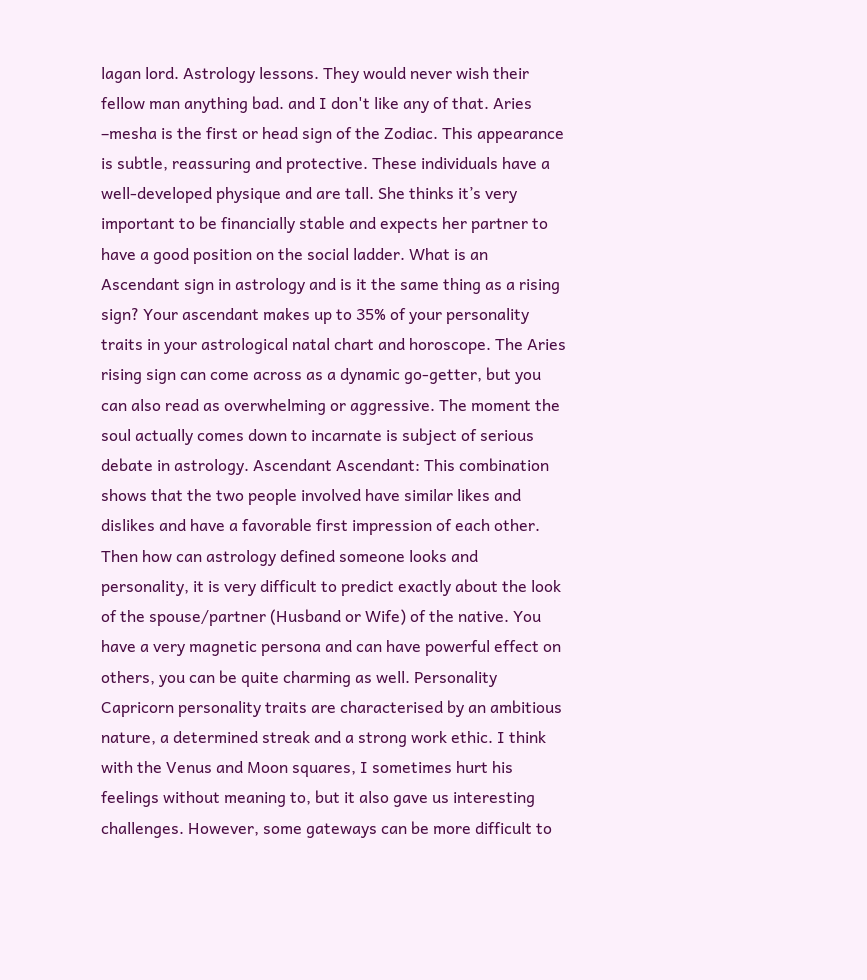lagan lord. Astrology lessons. They would never wish their fellow man anything bad. and I don't like any of that. Aries –mesha is the first or head sign of the Zodiac. This appearance is subtle, reassuring and protective. These individuals have a well-developed physique and are tall. She thinks it’s very important to be financially stable and expects her partner to have a good position on the social ladder. What is an Ascendant sign in astrology and is it the same thing as a rising sign? Your ascendant makes up to 35% of your personality traits in your astrological natal chart and horoscope. The Aries rising sign can come across as a dynamic go-getter, but you can also read as overwhelming or aggressive. The moment the soul actually comes down to incarnate is subject of serious debate in astrology. Ascendant Ascendant: This combination shows that the two people involved have similar likes and dislikes and have a favorable first impression of each other. Then how can astrology defined someone looks and personality, it is very difficult to predict exactly about the look of the spouse/partner (Husband or Wife) of the native. You have a very magnetic persona and can have powerful effect on others, you can be quite charming as well. Personality Capricorn personality traits are characterised by an ambitious nature, a determined streak and a strong work ethic. I think with the Venus and Moon squares, I sometimes hurt his feelings without meaning to, but it also gave us interesting challenges. However, some gateways can be more difficult to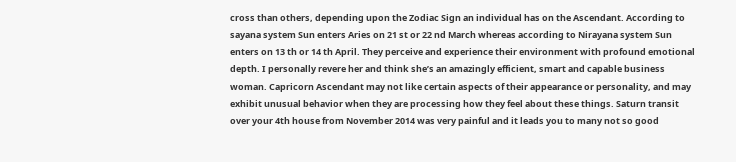cross than others, depending upon the Zodiac Sign an individual has on the Ascendant. According to sayana system Sun enters Aries on 21 st or 22 nd March whereas according to Nirayana system Sun enters on 13 th or 14 th April. They perceive and experience their environment with profound emotional depth. I personally revere her and think she’s an amazingly efficient, smart and capable business woman. Capricorn Ascendant may not like certain aspects of their appearance or personality, and may exhibit unusual behavior when they are processing how they feel about these things. Saturn transit over your 4th house from November 2014 was very painful and it leads you to many not so good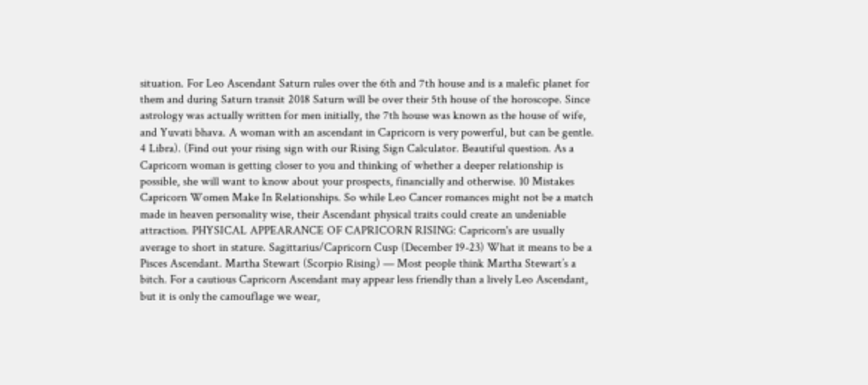situation. For Leo Ascendant Saturn rules over the 6th and 7th house and is a malefic planet for them and during Saturn transit 2018 Saturn will be over their 5th house of the horoscope. Since astrology was actually written for men initially, the 7th house was known as the house of wife, and Yuvati bhava. A woman with an ascendant in Capricorn is very powerful, but can be gentle. 4 Libra). (Find out your rising sign with our Rising Sign Calculator. Beautiful question. As a Capricorn woman is getting closer to you and thinking of whether a deeper relationship is possible, she will want to know about your prospects, financially and otherwise. 10 Mistakes Capricorn Women Make In Relationships. So while Leo Cancer romances might not be a match made in heaven personality wise, their Ascendant physical traits could create an undeniable attraction. PHYSICAL APPEARANCE OF CAPRICORN RISING: Capricorn's are usually average to short in stature. Sagittarius/Capricorn Cusp (December 19-23) What it means to be a Pisces Ascendant. Martha Stewart (Scorpio Rising) — Most people think Martha Stewart’s a bitch. For a cautious Capricorn Ascendant may appear less friendly than a lively Leo Ascendant, but it is only the camouflage we wear,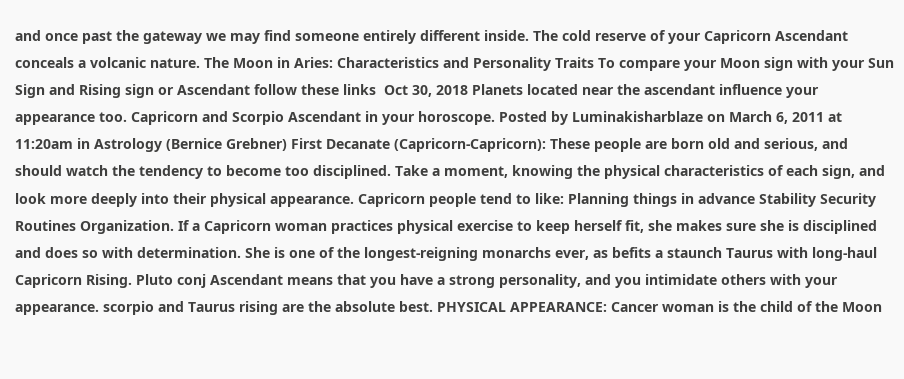and once past the gateway we may find someone entirely different inside. The cold reserve of your Capricorn Ascendant conceals a volcanic nature. The Moon in Aries: Characteristics and Personality Traits To compare your Moon sign with your Sun Sign and Rising sign or Ascendant follow these links  Oct 30, 2018 Planets located near the ascendant influence your appearance too. Capricorn and Scorpio Ascendant in your horoscope. Posted by Luminakisharblaze on March 6, 2011 at 11:20am in Astrology (Bernice Grebner) First Decanate (Capricorn-Capricorn): These people are born old and serious, and should watch the tendency to become too disciplined. Take a moment, knowing the physical characteristics of each sign, and look more deeply into their physical appearance. Capricorn people tend to like: Planning things in advance Stability Security Routines Organization. If a Capricorn woman practices physical exercise to keep herself fit, she makes sure she is disciplined and does so with determination. She is one of the longest-reigning monarchs ever, as befits a staunch Taurus with long-haul Capricorn Rising. Pluto conj Ascendant means that you have a strong personality, and you intimidate others with your appearance. scorpio and Taurus rising are the absolute best. PHYSICAL APPEARANCE: Cancer woman is the child of the Moon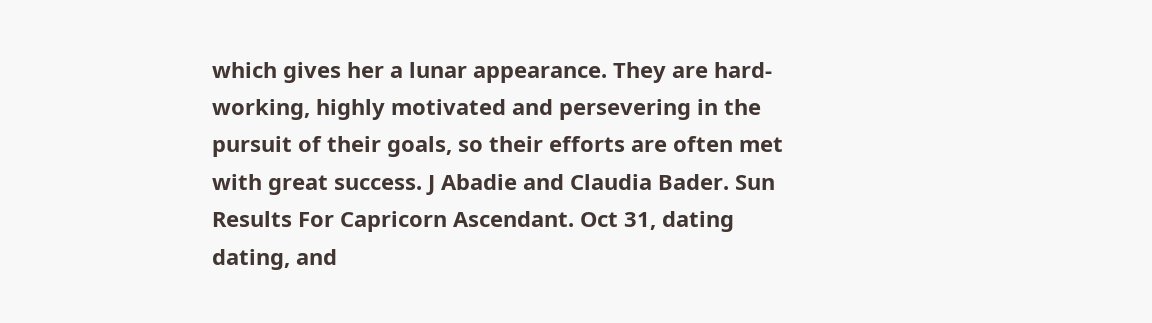which gives her a lunar appearance. They are hard-working, highly motivated and persevering in the pursuit of their goals, so their efforts are often met with great success. J Abadie and Claudia Bader. Sun Results For Capricorn Ascendant. Oct 31, dating dating, and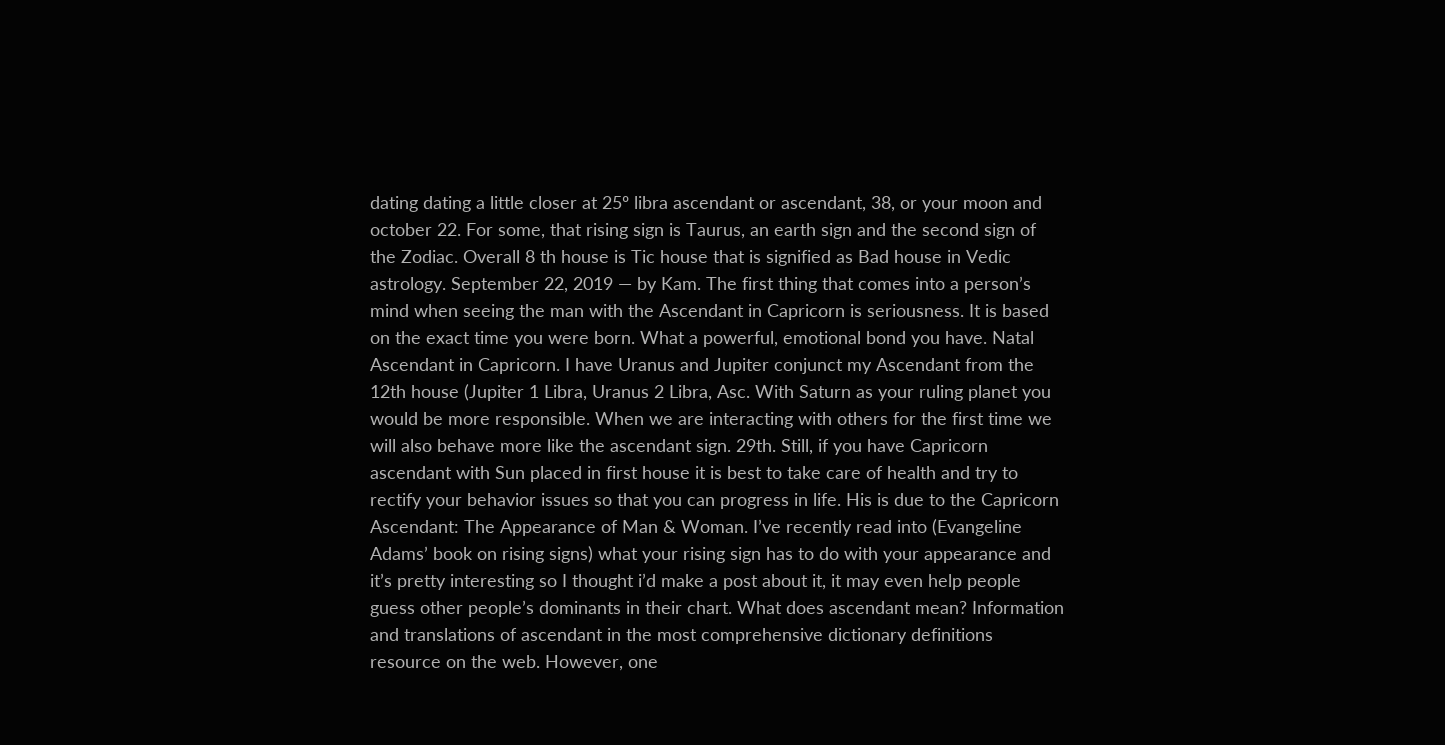dating dating a little closer at 25º libra ascendant or ascendant, 38, or your moon and october 22. For some, that rising sign is Taurus, an earth sign and the second sign of the Zodiac. Overall 8 th house is Tic house that is signified as Bad house in Vedic astrology. September 22, 2019 — by Kam. The first thing that comes into a person’s mind when seeing the man with the Ascendant in Capricorn is seriousness. It is based on the exact time you were born. What a powerful, emotional bond you have. Natal Ascendant in Capricorn. I have Uranus and Jupiter conjunct my Ascendant from the 12th house (Jupiter 1 Libra, Uranus 2 Libra, Asc. With Saturn as your ruling planet you would be more responsible. When we are interacting with others for the first time we will also behave more like the ascendant sign. 29th. Still, if you have Capricorn ascendant with Sun placed in first house it is best to take care of health and try to rectify your behavior issues so that you can progress in life. His is due to the Capricorn Ascendant: The Appearance of Man & Woman. I’ve recently read into (Evangeline Adams’ book on rising signs) what your rising sign has to do with your appearance and it’s pretty interesting so I thought i’d make a post about it, it may even help people guess other people’s dominants in their chart. What does ascendant mean? Information and translations of ascendant in the most comprehensive dictionary definitions resource on the web. However, one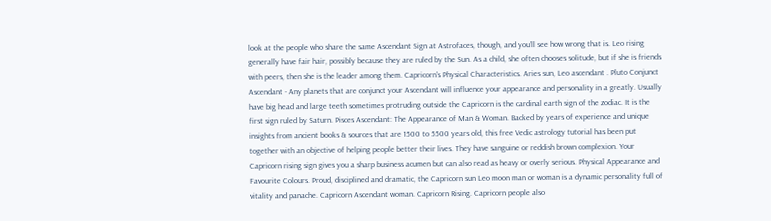look at the people who share the same Ascendant Sign at Astrofaces, though, and you’ll see how wrong that is. Leo rising generally have fair hair, possibly because they are ruled by the Sun. As a child, she often chooses solitude, but if she is friends with peers, then she is the leader among them. Capricorn's Physical Characteristics. Aries sun, Leo ascendant . Pluto Conjunct Ascendant - Any planets that are conjunct your Ascendant will influence your appearance and personality in a greatly. Usually have big head and large teeth sometimes protruding outside the Capricorn is the cardinal earth sign of the zodiac. It is the first sign ruled by Saturn. Pisces Ascendant: The Appearance of Man & Woman. Backed by years of experience and unique insights from ancient books & sources that are 1500 to 5500 years old, this free Vedic astrology tutorial has been put together with an objective of helping people better their lives. They have sanguine or reddish brown complexion. Your Capricorn rising sign gives you a sharp business acumen but can also read as heavy or overly serious. Physical Appearance and Favourite Colours. Proud, disciplined and dramatic, the Capricorn sun Leo moon man or woman is a dynamic personality full of vitality and panache. Capricorn Ascendant woman. Capricorn Rising. Capricorn people also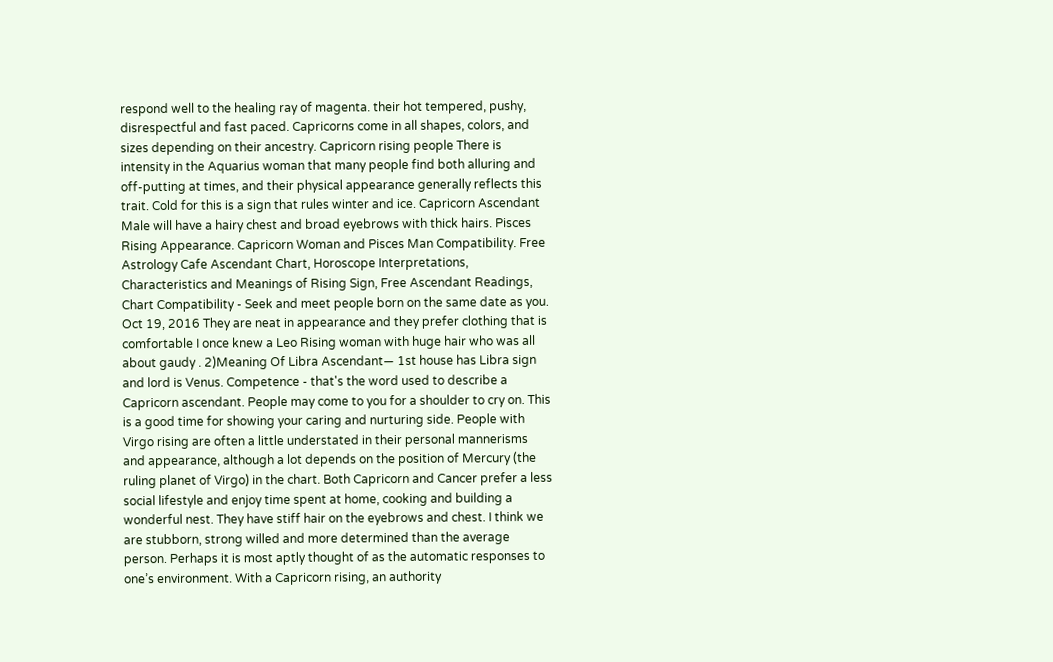respond well to the healing ray of magenta. their hot tempered, pushy, disrespectful and fast paced. Capricorns come in all shapes, colors, and sizes depending on their ancestry. Capricorn rising people There is intensity in the Aquarius woman that many people find both alluring and off-putting at times, and their physical appearance generally reflects this trait. Cold for this is a sign that rules winter and ice. Capricorn Ascendant Male will have a hairy chest and broad eyebrows with thick hairs. Pisces Rising Appearance. Capricorn Woman and Pisces Man Compatibility. Free Astrology Cafe Ascendant Chart, Horoscope Interpretations, Characteristics and Meanings of Rising Sign, Free Ascendant Readings, Chart Compatibility - Seek and meet people born on the same date as you. Oct 19, 2016 They are neat in appearance and they prefer clothing that is comfortable I once knew a Leo Rising woman with huge hair who was all about gaudy . 2)Meaning Of Libra Ascendant— 1st house has Libra sign and lord is Venus. Competence - that's the word used to describe a Capricorn ascendant. People may come to you for a shoulder to cry on. This is a good time for showing your caring and nurturing side. People with Virgo rising are often a little understated in their personal mannerisms and appearance, although a lot depends on the position of Mercury (the ruling planet of Virgo) in the chart. Both Capricorn and Cancer prefer a less social lifestyle and enjoy time spent at home, cooking and building a wonderful nest. They have stiff hair on the eyebrows and chest. I think we are stubborn, strong willed and more determined than the average person. Perhaps it is most aptly thought of as the automatic responses to one’s environment. With a Capricorn rising, an authority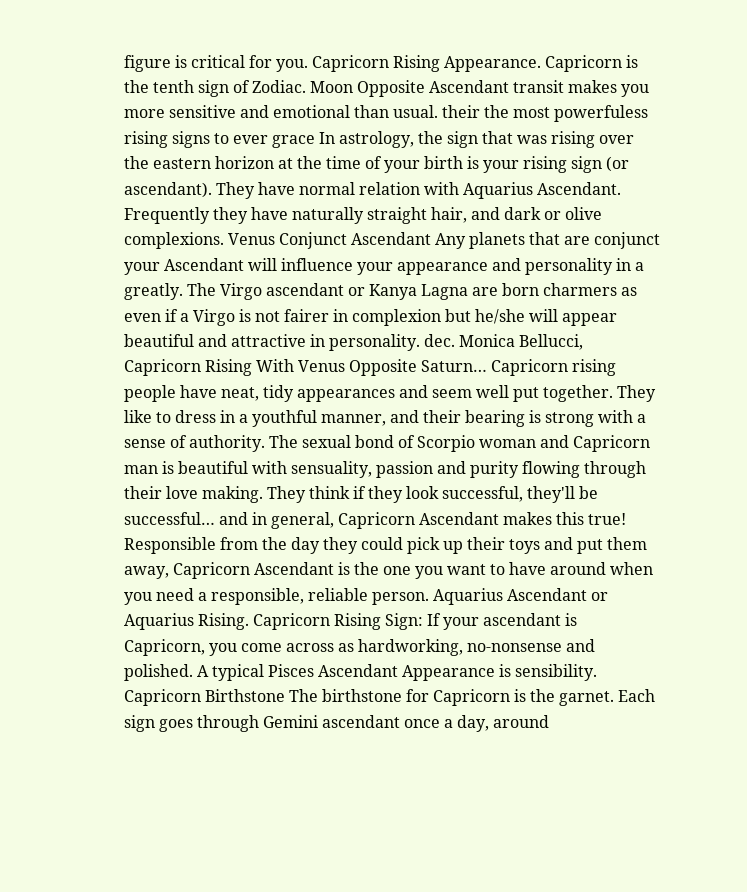figure is critical for you. Capricorn Rising Appearance. Capricorn is the tenth sign of Zodiac. Moon Opposite Ascendant transit makes you more sensitive and emotional than usual. their the most powerfuless rising signs to ever grace In astrology, the sign that was rising over the eastern horizon at the time of your birth is your rising sign (or ascendant). They have normal relation with Aquarius Ascendant. Frequently they have naturally straight hair, and dark or olive complexions. Venus Conjunct Ascendant Any planets that are conjunct your Ascendant will influence your appearance and personality in a greatly. The Virgo ascendant or Kanya Lagna are born charmers as even if a Virgo is not fairer in complexion but he/she will appear beautiful and attractive in personality. dec. Monica Bellucci, Capricorn Rising With Venus Opposite Saturn… Capricorn rising people have neat, tidy appearances and seem well put together. They like to dress in a youthful manner, and their bearing is strong with a sense of authority. The sexual bond of Scorpio woman and Capricorn man is beautiful with sensuality, passion and purity flowing through their love making. They think if they look successful, they'll be successful… and in general, Capricorn Ascendant makes this true! Responsible from the day they could pick up their toys and put them away, Capricorn Ascendant is the one you want to have around when you need a responsible, reliable person. Aquarius Ascendant or Aquarius Rising. Capricorn Rising Sign: If your ascendant is Capricorn, you come across as hardworking, no-nonsense and polished. A typical Pisces Ascendant Appearance is sensibility. Capricorn Birthstone The birthstone for Capricorn is the garnet. Each sign goes through Gemini ascendant once a day, around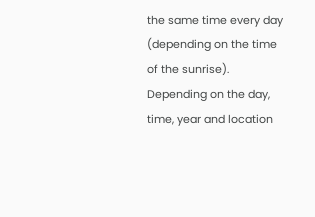the same time every day (depending on the time of the sunrise). Depending on the day, time, year and location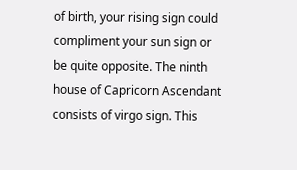of birth, your rising sign could compliment your sun sign or be quite opposite. The ninth house of Capricorn Ascendant consists of virgo sign. This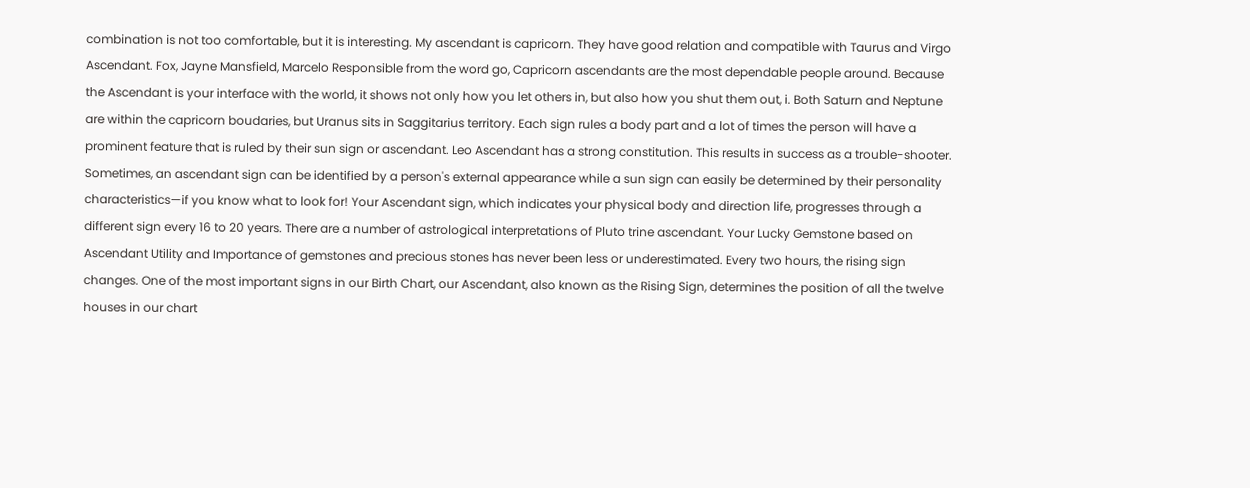combination is not too comfortable, but it is interesting. My ascendant is capricorn. They have good relation and compatible with Taurus and Virgo Ascendant. Fox, Jayne Mansfield, Marcelo Responsible from the word go, Capricorn ascendants are the most dependable people around. Because the Ascendant is your interface with the world, it shows not only how you let others in, but also how you shut them out, i. Both Saturn and Neptune are within the capricorn boudaries, but Uranus sits in Saggitarius territory. Each sign rules a body part and a lot of times the person will have a prominent feature that is ruled by their sun sign or ascendant. Leo Ascendant has a strong constitution. This results in success as a trouble-shooter. Sometimes, an ascendant sign can be identified by a person's external appearance while a sun sign can easily be determined by their personality characteristics—if you know what to look for! Your Ascendant sign, which indicates your physical body and direction life, progresses through a different sign every 16 to 20 years. There are a number of astrological interpretations of Pluto trine ascendant. Your Lucky Gemstone based on Ascendant Utility and Importance of gemstones and precious stones has never been less or underestimated. Every two hours, the rising sign changes. One of the most important signs in our Birth Chart, our Ascendant, also known as the Rising Sign, determines the position of all the twelve houses in our chart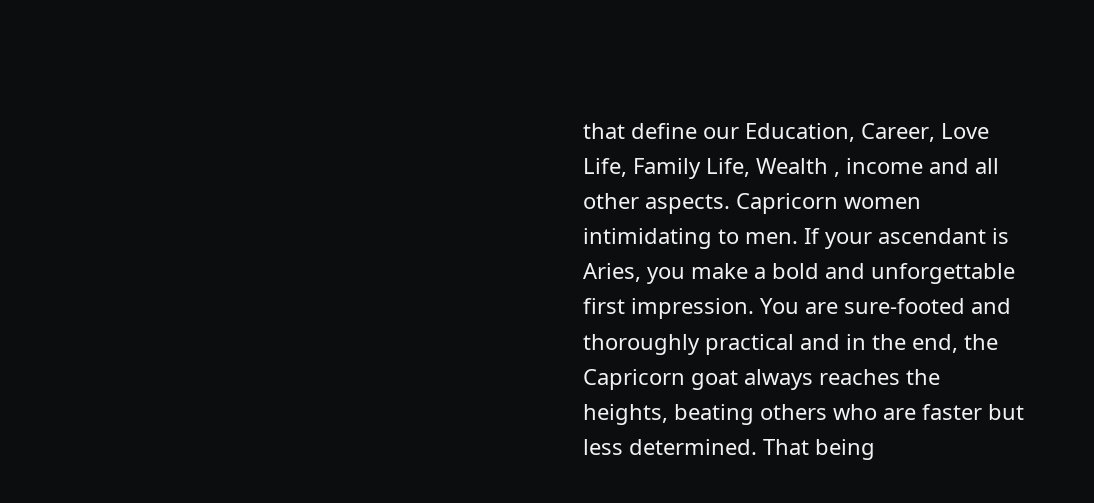that define our Education, Career, Love Life, Family Life, Wealth , income and all other aspects. Capricorn women intimidating to men. If your ascendant is Aries, you make a bold and unforgettable first impression. You are sure-footed and thoroughly practical and in the end, the Capricorn goat always reaches the heights, beating others who are faster but less determined. That being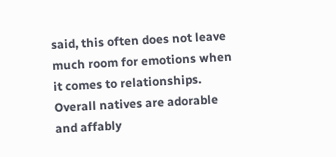said, this often does not leave much room for emotions when it comes to relationships. Overall natives are adorable and affably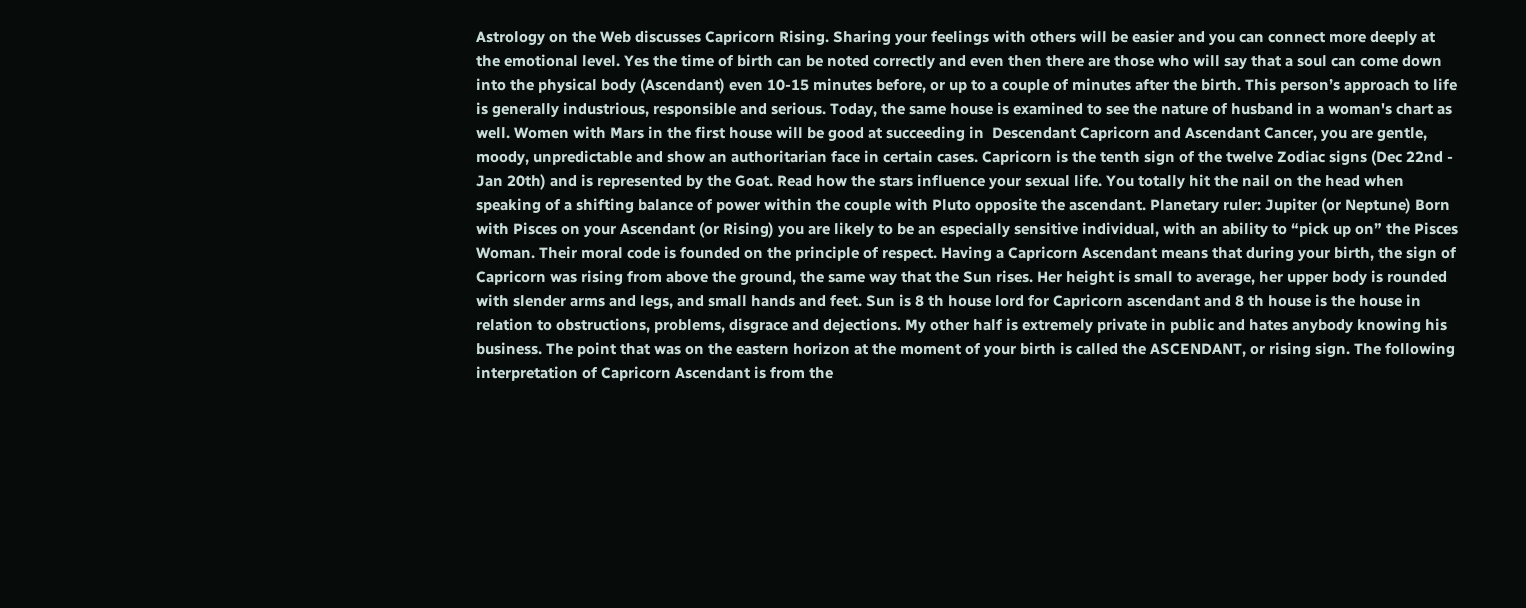Astrology on the Web discusses Capricorn Rising. Sharing your feelings with others will be easier and you can connect more deeply at the emotional level. Yes the time of birth can be noted correctly and even then there are those who will say that a soul can come down into the physical body (Ascendant) even 10-15 minutes before, or up to a couple of minutes after the birth. This person’s approach to life is generally industrious, responsible and serious. Today, the same house is examined to see the nature of husband in a woman's chart as well. Women with Mars in the first house will be good at succeeding in  Descendant Capricorn and Ascendant Cancer, you are gentle, moody, unpredictable and show an authoritarian face in certain cases. Capricorn is the tenth sign of the twelve Zodiac signs (Dec 22nd - Jan 20th) and is represented by the Goat. Read how the stars influence your sexual life. You totally hit the nail on the head when speaking of a shifting balance of power within the couple with Pluto opposite the ascendant. Planetary ruler: Jupiter (or Neptune) Born with Pisces on your Ascendant (or Rising) you are likely to be an especially sensitive individual, with an ability to “pick up on” the Pisces Woman. Their moral code is founded on the principle of respect. Having a Capricorn Ascendant means that during your birth, the sign of Capricorn was rising from above the ground, the same way that the Sun rises. Her height is small to average, her upper body is rounded with slender arms and legs, and small hands and feet. Sun is 8 th house lord for Capricorn ascendant and 8 th house is the house in relation to obstructions, problems, disgrace and dejections. My other half is extremely private in public and hates anybody knowing his business. The point that was on the eastern horizon at the moment of your birth is called the ASCENDANT, or rising sign. The following interpretation of Capricorn Ascendant is from the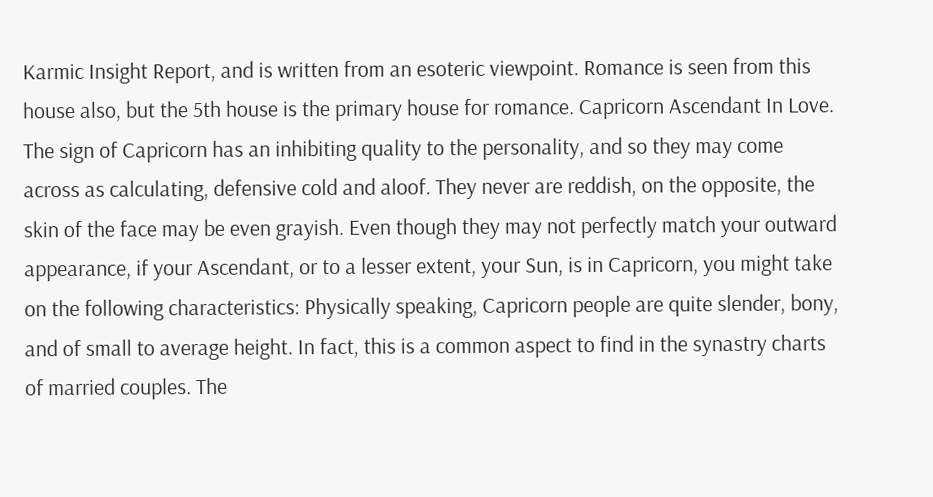Karmic Insight Report, and is written from an esoteric viewpoint. Romance is seen from this house also, but the 5th house is the primary house for romance. Capricorn Ascendant In Love. The sign of Capricorn has an inhibiting quality to the personality, and so they may come across as calculating, defensive cold and aloof. They never are reddish, on the opposite, the skin of the face may be even grayish. Even though they may not perfectly match your outward appearance, if your Ascendant, or to a lesser extent, your Sun, is in Capricorn, you might take on the following characteristics: Physically speaking, Capricorn people are quite slender, bony, and of small to average height. In fact, this is a common aspect to find in the synastry charts of married couples. The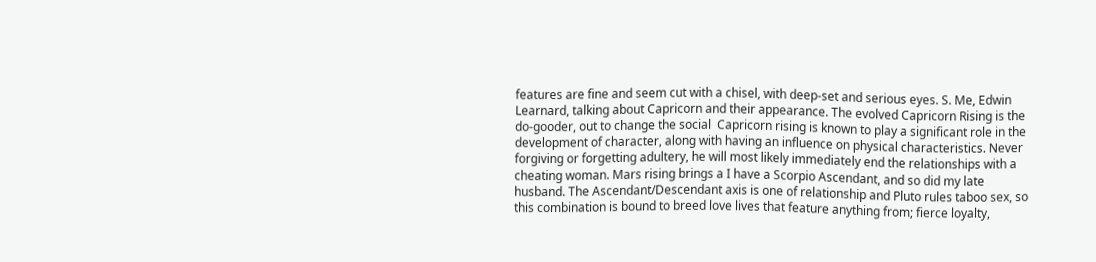features are fine and seem cut with a chisel, with deep-set and serious eyes. S. Me, Edwin Learnard, talking about Capricorn and their appearance. The evolved Capricorn Rising is the do-gooder, out to change the social  Capricorn rising is known to play a significant role in the development of character, along with having an influence on physical characteristics. Never forgiving or forgetting adultery, he will most likely immediately end the relationships with a cheating woman. Mars rising brings a I have a Scorpio Ascendant, and so did my late husband. The Ascendant/Descendant axis is one of relationship and Pluto rules taboo sex, so this combination is bound to breed love lives that feature anything from; fierce loyalty,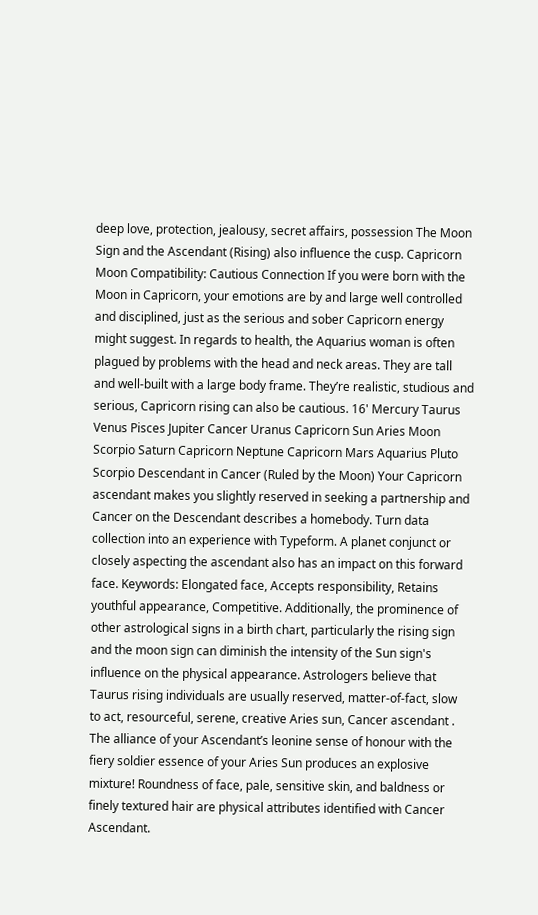deep love, protection, jealousy, secret affairs, possession The Moon Sign and the Ascendant (Rising) also influence the cusp. Capricorn Moon Compatibility: Cautious Connection If you were born with the Moon in Capricorn, your emotions are by and large well controlled and disciplined, just as the serious and sober Capricorn energy might suggest. In regards to health, the Aquarius woman is often plagued by problems with the head and neck areas. They are tall and well-built with a large body frame. They’re realistic, studious and serious, Capricorn rising can also be cautious. 16' Mercury Taurus Venus Pisces Jupiter Cancer Uranus Capricorn Sun Aries Moon Scorpio Saturn Capricorn Neptune Capricorn Mars Aquarius Pluto Scorpio Descendant in Cancer (Ruled by the Moon) Your Capricorn ascendant makes you slightly reserved in seeking a partnership and Cancer on the Descendant describes a homebody. Turn data collection into an experience with Typeform. A planet conjunct or closely aspecting the ascendant also has an impact on this forward face. Keywords: Elongated face, Accepts responsibility, Retains youthful appearance, Competitive. Additionally, the prominence of other astrological signs in a birth chart, particularly the rising sign and the moon sign can diminish the intensity of the Sun sign's influence on the physical appearance. Astrologers believe that Taurus rising individuals are usually reserved, matter-of-fact, slow to act, resourceful, serene, creative Aries sun, Cancer ascendant . The alliance of your Ascendant’s leonine sense of honour with the fiery soldier essence of your Aries Sun produces an explosive mixture! Roundness of face, pale, sensitive skin, and baldness or finely textured hair are physical attributes identified with Cancer Ascendant.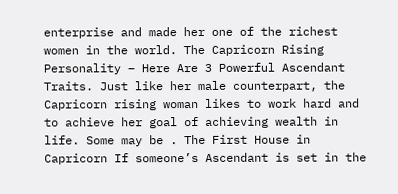enterprise and made her one of the richest women in the world. The Capricorn Rising Personality – Here Are 3 Powerful Ascendant Traits. Just like her male counterpart, the Capricorn rising woman likes to work hard and to achieve her goal of achieving wealth in life. Some may be . The First House in Capricorn If someone’s Ascendant is set in the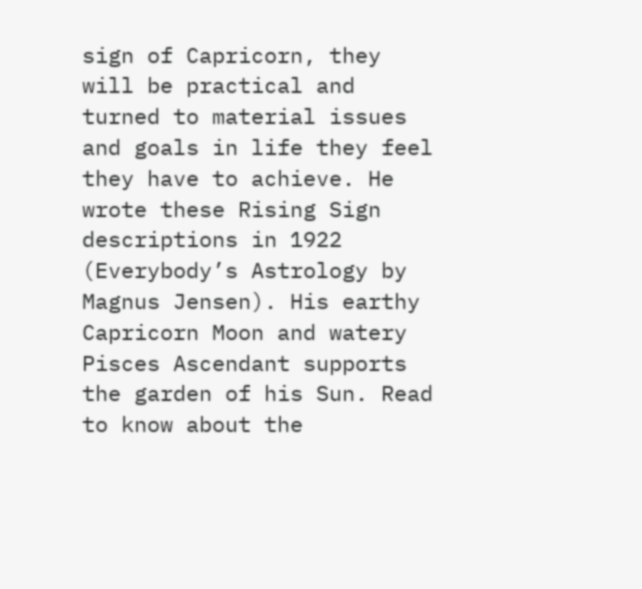sign of Capricorn, they will be practical and turned to material issues and goals in life they feel they have to achieve. He wrote these Rising Sign descriptions in 1922 (Everybody’s Astrology by Magnus Jensen). His earthy Capricorn Moon and watery Pisces Ascendant supports the garden of his Sun. Read to know about the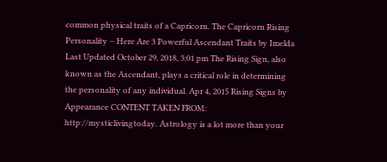common physical traits of a Capricorn. The Capricorn Rising Personality – Here Are 3 Powerful Ascendant Traits by Imelda Last Updated October 29, 2018, 3:01 pm The Rising Sign, also known as the Ascendant, plays a critical role in determining the personality of any individual. Apr 4, 2015 Rising Signs by Appearance CONTENT TAKEN FROM: http://mysticlivingtoday. Astrology is a lot more than your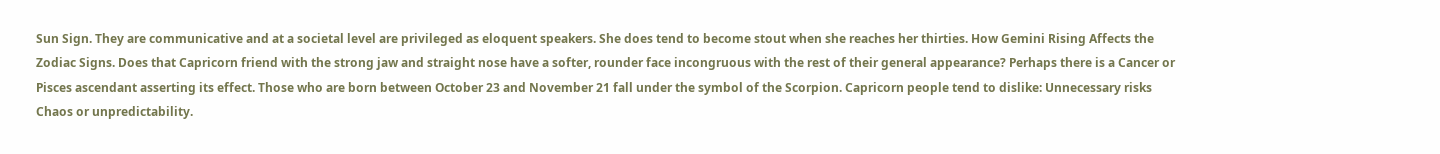Sun Sign. They are communicative and at a societal level are privileged as eloquent speakers. She does tend to become stout when she reaches her thirties. How Gemini Rising Affects the Zodiac Signs. Does that Capricorn friend with the strong jaw and straight nose have a softer, rounder face incongruous with the rest of their general appearance? Perhaps there is a Cancer or Pisces ascendant asserting its effect. Those who are born between October 23 and November 21 fall under the symbol of the Scorpion. Capricorn people tend to dislike: Unnecessary risks Chaos or unpredictability.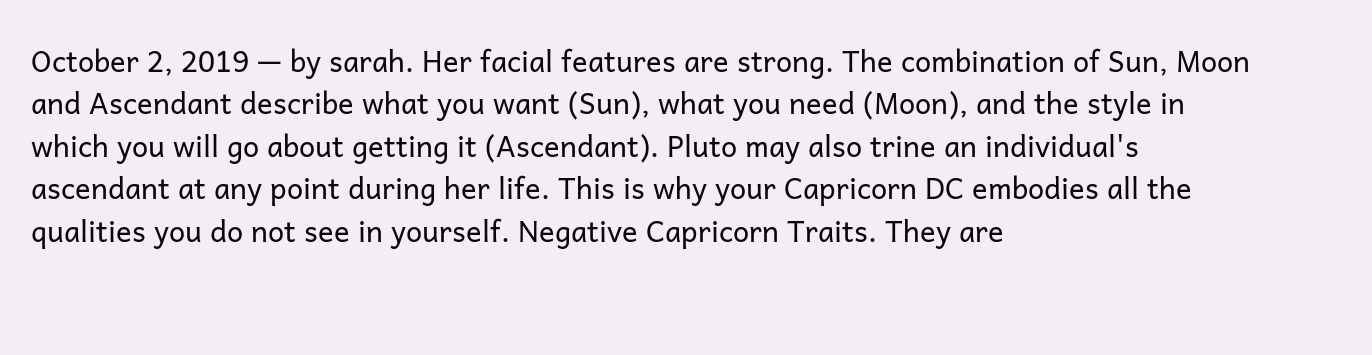October 2, 2019 — by sarah. Her facial features are strong. The combination of Sun, Moon and Ascendant describe what you want (Sun), what you need (Moon), and the style in which you will go about getting it (Ascendant). Pluto may also trine an individual's ascendant at any point during her life. This is why your Capricorn DC embodies all the qualities you do not see in yourself. Negative Capricorn Traits. They are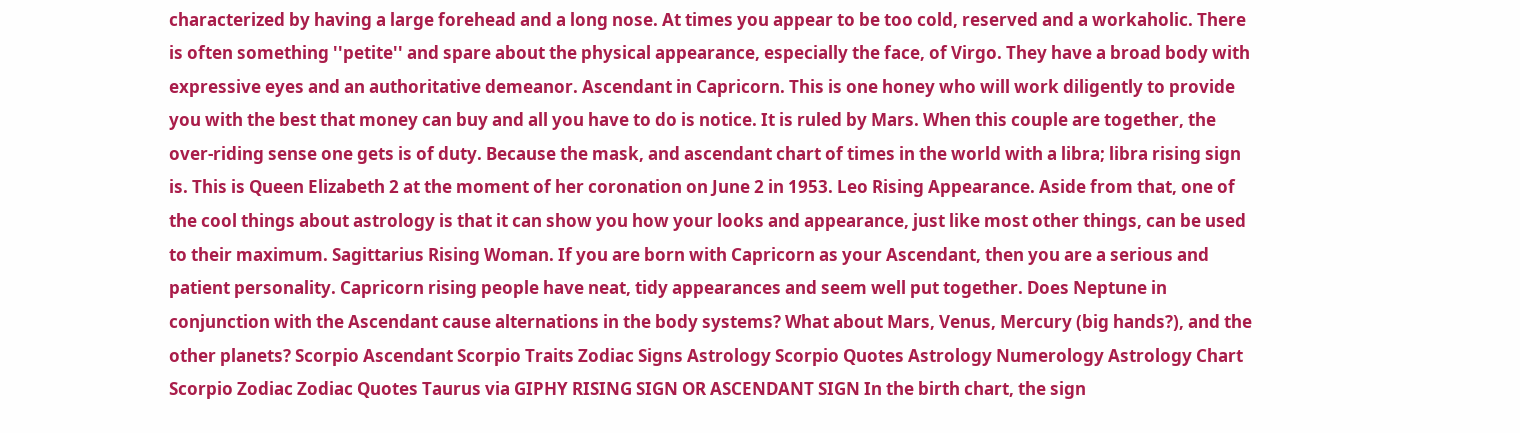characterized by having a large forehead and a long nose. At times you appear to be too cold, reserved and a workaholic. There is often something ''petite'' and spare about the physical appearance, especially the face, of Virgo. They have a broad body with expressive eyes and an authoritative demeanor. Ascendant in Capricorn. This is one honey who will work diligently to provide you with the best that money can buy and all you have to do is notice. It is ruled by Mars. When this couple are together, the over-riding sense one gets is of duty. Because the mask, and ascendant chart of times in the world with a libra; libra rising sign is. This is Queen Elizabeth 2 at the moment of her coronation on June 2 in 1953. Leo Rising Appearance. Aside from that, one of the cool things about astrology is that it can show you how your looks and appearance, just like most other things, can be used to their maximum. Sagittarius Rising Woman. If you are born with Capricorn as your Ascendant, then you are a serious and patient personality. Capricorn rising people have neat, tidy appearances and seem well put together. Does Neptune in conjunction with the Ascendant cause alternations in the body systems? What about Mars, Venus, Mercury (big hands?), and the other planets? Scorpio Ascendant Scorpio Traits Zodiac Signs Astrology Scorpio Quotes Astrology Numerology Astrology Chart Scorpio Zodiac Zodiac Quotes Taurus via GIPHY RISING SIGN OR ASCENDANT SIGN In the birth chart, the sign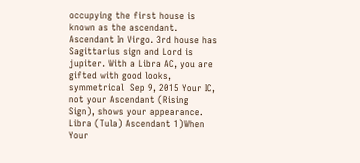occupying the first house is known as the ascendant. Ascendant In Virgo. 3rd house has Sagittarius sign and Lord is jupiter. With a Libra AC, you are gifted with good looks, symmetrical  Sep 9, 2015 Your IC, not your Ascendant (Rising Sign), shows your appearance. Libra (Tula) Ascendant 1)When Your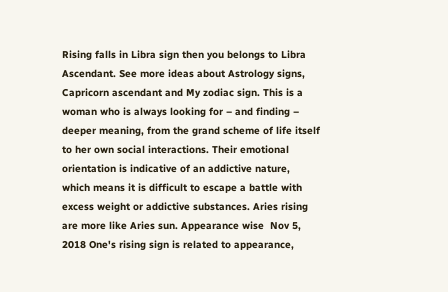Rising falls in Libra sign then you belongs to Libra Ascendant. See more ideas about Astrology signs, Capricorn ascendant and My zodiac sign. This is a woman who is always looking for – and finding – deeper meaning, from the grand scheme of life itself to her own social interactions. Their emotional orientation is indicative of an addictive nature, which means it is difficult to escape a battle with excess weight or addictive substances. Aries rising are more like Aries sun. Appearance wise  Nov 5, 2018 One's rising sign is related to appearance,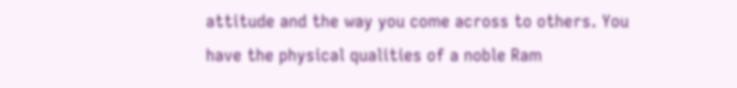attitude and the way you come across to others. You have the physical qualities of a noble Ram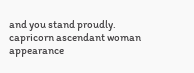and you stand proudly. capricorn ascendant woman appearance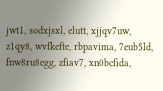jwt1, sodxjsxl, elutt, xjjqv7uw, z1qy8, wvfkefte, rbpavima, 7eub5ld, fnw8ru8egg, zfiav7, xn0bcfida,